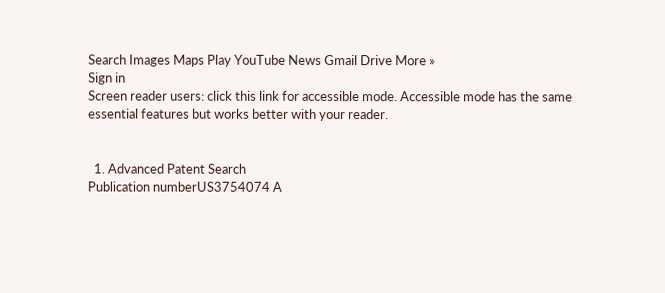Search Images Maps Play YouTube News Gmail Drive More »
Sign in
Screen reader users: click this link for accessible mode. Accessible mode has the same essential features but works better with your reader.


  1. Advanced Patent Search
Publication numberUS3754074 A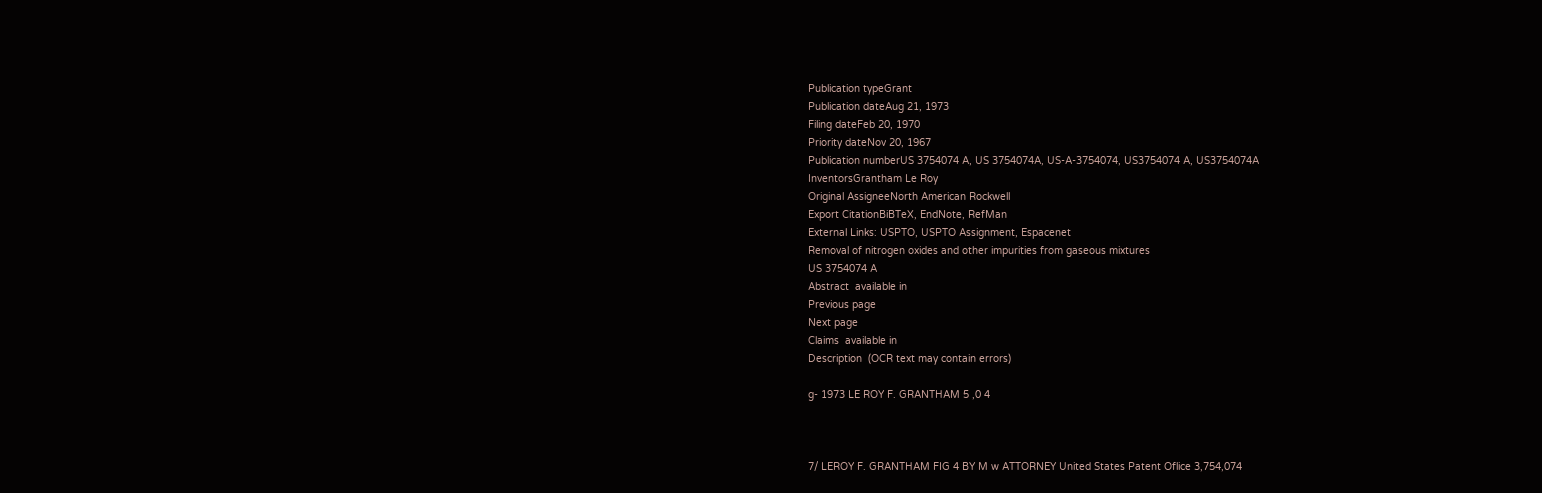Publication typeGrant
Publication dateAug 21, 1973
Filing dateFeb 20, 1970
Priority dateNov 20, 1967
Publication numberUS 3754074 A, US 3754074A, US-A-3754074, US3754074 A, US3754074A
InventorsGrantham Le Roy
Original AssigneeNorth American Rockwell
Export CitationBiBTeX, EndNote, RefMan
External Links: USPTO, USPTO Assignment, Espacenet
Removal of nitrogen oxides and other impurities from gaseous mixtures
US 3754074 A
Abstract  available in
Previous page
Next page
Claims  available in
Description  (OCR text may contain errors)

g- 1973 LE ROY F. GRANTHAM 5 ,0 4



7/ LEROY F. GRANTHAM FIG 4 BY M w ATTORNEY United States Patent Oflice 3,754,074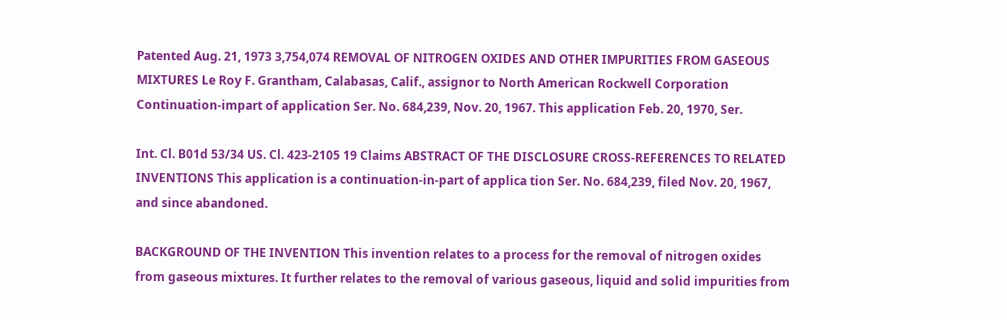Patented Aug. 21, 1973 3,754,074 REMOVAL OF NITROGEN OXIDES AND OTHER IMPURITIES FROM GASEOUS MIXTURES Le Roy F. Grantham, Calabasas, Calif., assignor to North American Rockwell Corporation Continuation-impart of application Ser. No. 684,239, Nov. 20, 1967. This application Feb. 20, 1970, Ser.

Int. Cl. B01d 53/34 US. Cl. 423-2105 19 Claims ABSTRACT OF THE DISCLOSURE CROSS-REFERENCES TO RELATED INVENTIONS This application is a continuation-in-part of applica tion Ser. No. 684,239, filed Nov. 20, 1967, and since abandoned.

BACKGROUND OF THE INVENTION This invention relates to a process for the removal of nitrogen oxides from gaseous mixtures. It further relates to the removal of various gaseous, liquid and solid impurities from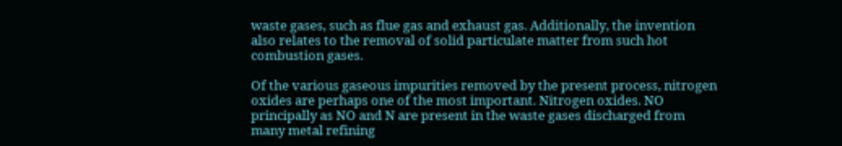waste gases, such as flue gas and exhaust gas. Additionally, the invention also relates to the removal of solid particulate matter from such hot combustion gases.

Of the various gaseous impurities removed by the present process, nitrogen oxides are perhaps one of the most important. Nitrogen oxides. NO principally as NO and N are present in the waste gases discharged from many metal refining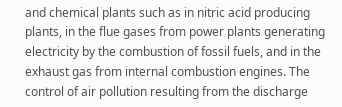and chemical plants such as in nitric acid producing plants, in the flue gases from power plants generating electricity by the combustion of fossil fuels, and in the exhaust gas from internal combustion engines. The control of air pollution resulting from the discharge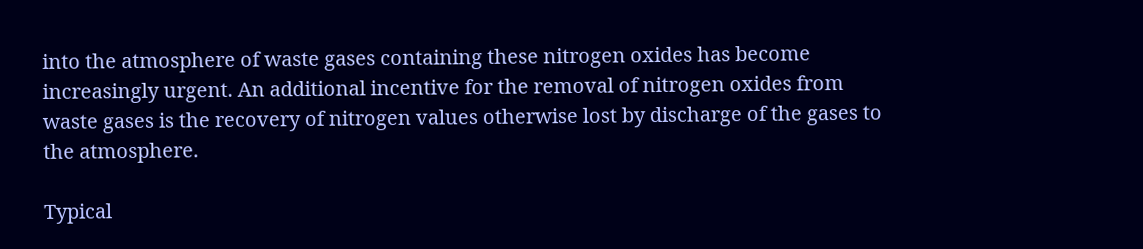into the atmosphere of waste gases containing these nitrogen oxides has become increasingly urgent. An additional incentive for the removal of nitrogen oxides from waste gases is the recovery of nitrogen values otherwise lost by discharge of the gases to the atmosphere.

Typical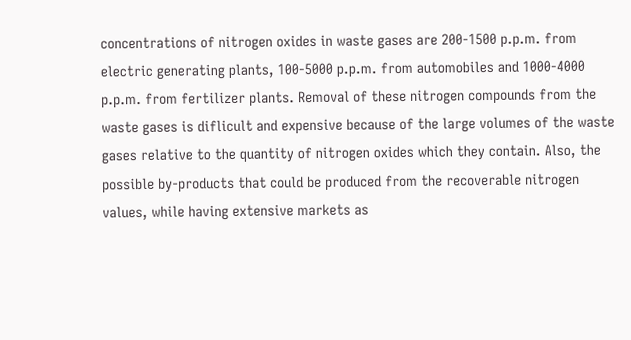concentrations of nitrogen oxides in waste gases are 200-1500 p.p.m. from electric generating plants, 100-5000 p.p.m. from automobiles and 1000-4000 p.p.m. from fertilizer plants. Removal of these nitrogen compounds from the waste gases is diflicult and expensive because of the large volumes of the waste gases relative to the quantity of nitrogen oxides which they contain. Also, the possible by-products that could be produced from the recoverable nitrogen values, while having extensive markets as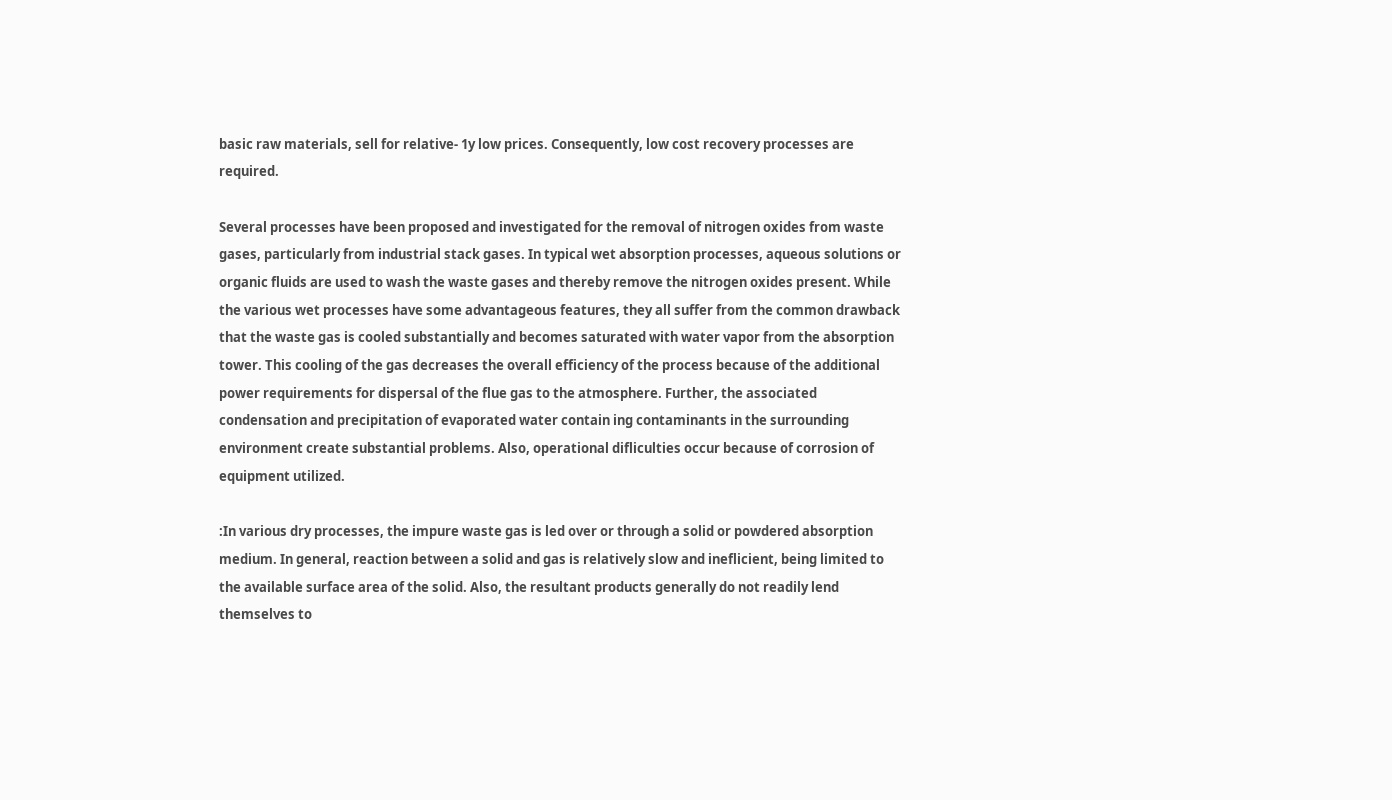basic raw materials, sell for relative- 1y low prices. Consequently, low cost recovery processes are required.

Several processes have been proposed and investigated for the removal of nitrogen oxides from waste gases, particularly from industrial stack gases. In typical wet absorption processes, aqueous solutions or organic fluids are used to wash the waste gases and thereby remove the nitrogen oxides present. While the various wet processes have some advantageous features, they all suffer from the common drawback that the waste gas is cooled substantially and becomes saturated with water vapor from the absorption tower. This cooling of the gas decreases the overall efficiency of the process because of the additional power requirements for dispersal of the flue gas to the atmosphere. Further, the associated condensation and precipitation of evaporated water contain ing contaminants in the surrounding environment create substantial problems. Also, operational difliculties occur because of corrosion of equipment utilized.

:In various dry processes, the impure waste gas is led over or through a solid or powdered absorption medium. In general, reaction between a solid and gas is relatively slow and ineflicient, being limited to the available surface area of the solid. Also, the resultant products generally do not readily lend themselves to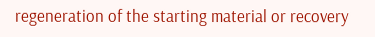regeneration of the starting material or recovery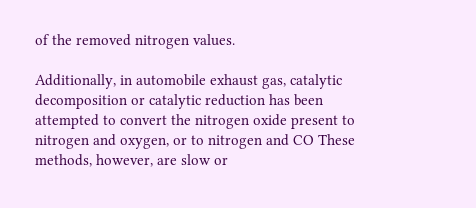of the removed nitrogen values.

Additionally, in automobile exhaust gas, catalytic decomposition or catalytic reduction has been attempted to convert the nitrogen oxide present to nitrogen and oxygen, or to nitrogen and CO These methods, however, are slow or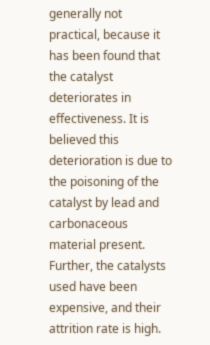generally not practical, because it has been found that the catalyst deteriorates in effectiveness. It is believed this deterioration is due to the poisoning of the catalyst by lead and carbonaceous material present. Further, the catalysts used have been expensive, and their attrition rate is high.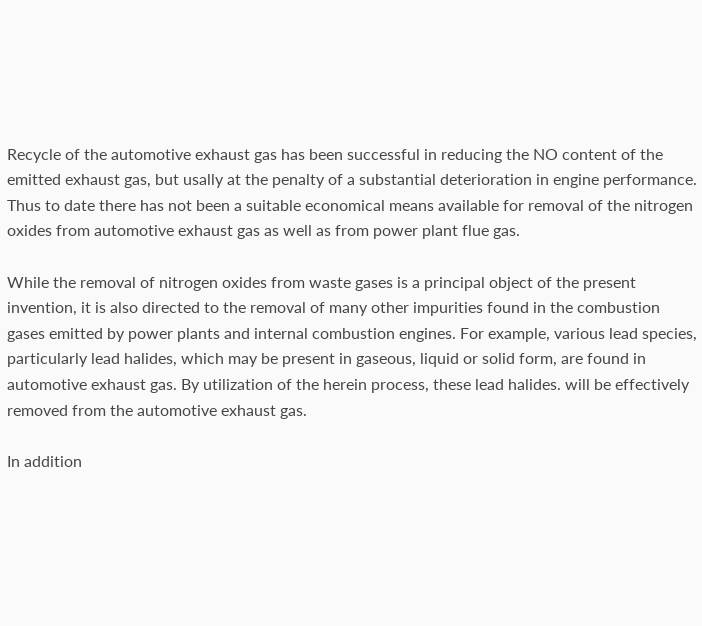Recycle of the automotive exhaust gas has been successful in reducing the NO content of the emitted exhaust gas, but usally at the penalty of a substantial deterioration in engine performance. Thus to date there has not been a suitable economical means available for removal of the nitrogen oxides from automotive exhaust gas as well as from power plant flue gas.

While the removal of nitrogen oxides from waste gases is a principal object of the present invention, it is also directed to the removal of many other impurities found in the combustion gases emitted by power plants and internal combustion engines. For example, various lead species, particularly lead halides, which may be present in gaseous, liquid or solid form, are found in automotive exhaust gas. By utilization of the herein process, these lead halides. will be effectively removed from the automotive exhaust gas.

In addition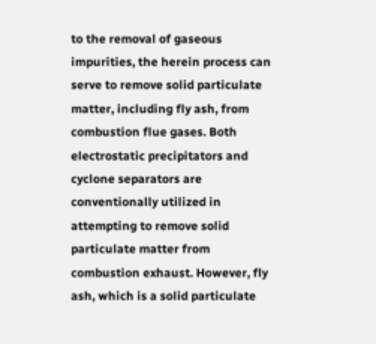to the removal of gaseous impurities, the herein process can serve to remove solid particulate matter, including fly ash, from combustion flue gases. Both electrostatic precipitators and cyclone separators are conventionally utilized in attempting to remove solid particulate matter from combustion exhaust. However, fly ash, which is a solid particulate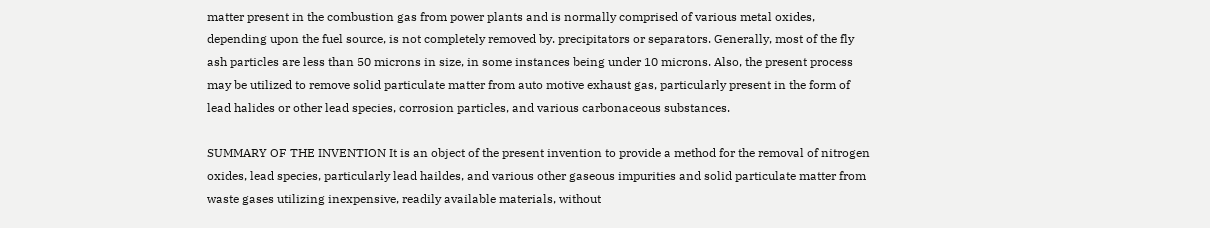matter present in the combustion gas from power plants and is normally comprised of various metal oxides, depending upon the fuel source, is not completely removed by. precipitators or separators. Generally, most of the fly ash particles are less than 50 microns in size, in some instances being under 10 microns. Also, the present process may be utilized to remove solid particulate matter from auto motive exhaust gas, particularly present in the form of lead halides or other lead species, corrosion particles, and various carbonaceous substances.

SUMMARY OF THE INVENTION It is an object of the present invention to provide a method for the removal of nitrogen oxides, lead species, particularly lead haildes, and various other gaseous impurities and solid particulate matter from waste gases utilizing inexpensive, readily available materials, without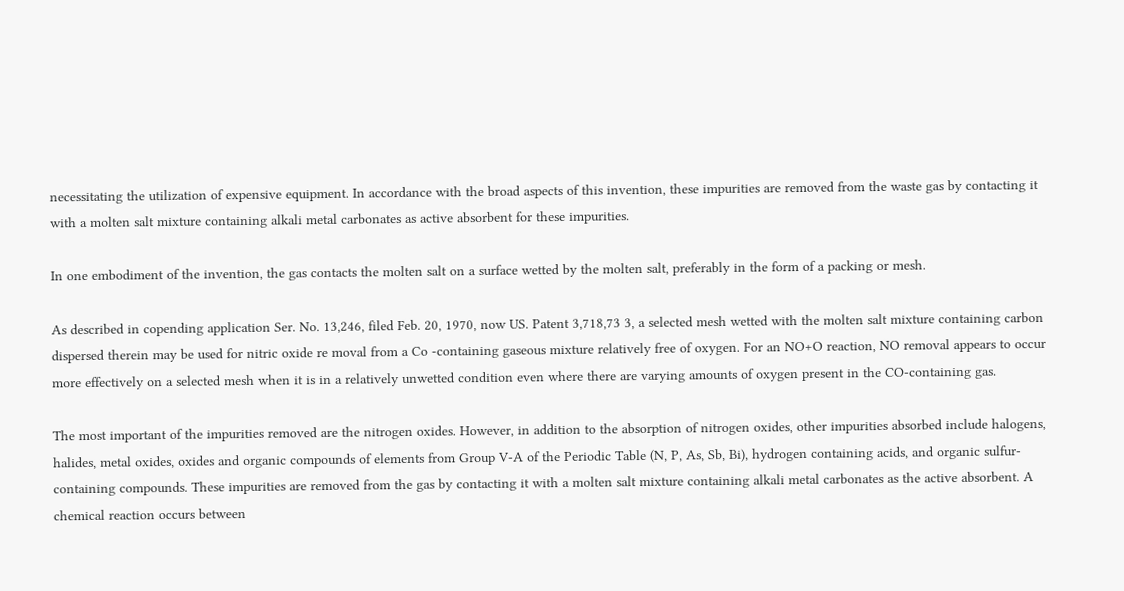necessitating the utilization of expensive equipment. In accordance with the broad aspects of this invention, these impurities are removed from the waste gas by contacting it with a molten salt mixture containing alkali metal carbonates as active absorbent for these impurities.

In one embodiment of the invention, the gas contacts the molten salt on a surface wetted by the molten salt, preferably in the form of a packing or mesh.

As described in copending application Ser. No. 13,246, filed Feb. 20, 1970, now US. Patent 3,718,73 3, a selected mesh wetted with the molten salt mixture containing carbon dispersed therein may be used for nitric oxide re moval from a Co -containing gaseous mixture relatively free of oxygen. For an NO+O reaction, NO removal appears to occur more effectively on a selected mesh when it is in a relatively unwetted condition even where there are varying amounts of oxygen present in the CO-containing gas.

The most important of the impurities removed are the nitrogen oxides. However, in addition to the absorption of nitrogen oxides, other impurities absorbed include halogens, halides, metal oxides, oxides and organic compounds of elements from Group V-A of the Periodic Table (N, P, As, Sb, Bi), hydrogen containing acids, and organic sulfur-containing compounds. These impurities are removed from the gas by contacting it with a molten salt mixture containing alkali metal carbonates as the active absorbent. A chemical reaction occurs between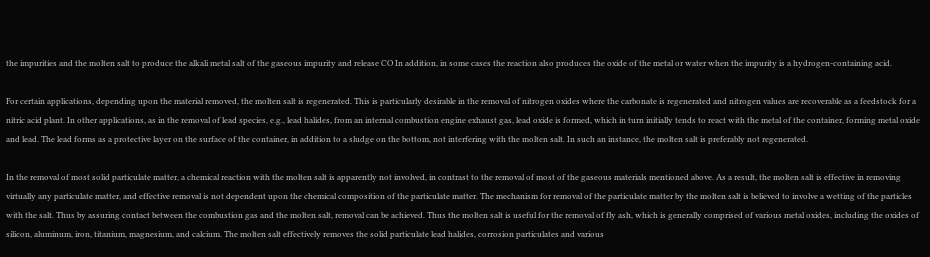the impurities and the molten salt to produce the alkali metal salt of the gaseous impurity and release CO In addition, in some cases the reaction also produces the oxide of the metal or water when the impurity is a hydrogen-containing acid.

For certain applications, depending upon the material removed, the molten salt is regenerated. This is particularly desirable in the removal of nitrogen oxides where the carbonate is regenerated and nitrogen values are recoverable as a feedstock for a nitric acid plant. In other applications, as in the removal of lead species, e.g., lead halides, from an internal combustion engine exhaust gas, lead oxide is formed, which in turn initially tends to react with the metal of the container, forming metal oxide and lead. The lead forms as a protective layer on the surface of the container, in addition to a sludge on the bottom, not interfering with the molten salt. In such an instance, the molten salt is preferably not regenerated.

In the removal of most solid particulate matter, a chemical reaction with the molten salt is apparently not involved, in contrast to the removal of most of the gaseous materials mentioned above. As a result, the molten salt is effective in removing virtually any particulate matter, and effective removal is not dependent upon the chemical composition of the particulate matter. The mechanism for removal of the particulate matter by the molten salt is believed to involve a wetting of the particles with the salt. Thus by assuring contact between the combustion gas and the molten salt, removal can be achieved. Thus the molten salt is useful for the removal of fly ash, which is generally comprised of various metal oxides, including the oxides of silicon, aluminum, iron, titanium, magnesium, and calcium. The molten salt effectively removes the solid particulate lead halides, corrosion particulates and various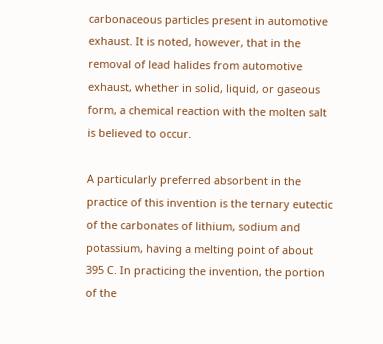carbonaceous particles present in automotive exhaust. It is noted, however, that in the removal of lead halides from automotive exhaust, whether in solid, liquid, or gaseous form, a chemical reaction with the molten salt is believed to occur.

A particularly preferred absorbent in the practice of this invention is the ternary eutectic of the carbonates of lithium, sodium and potassium, having a melting point of about 395 C. In practicing the invention, the portion of the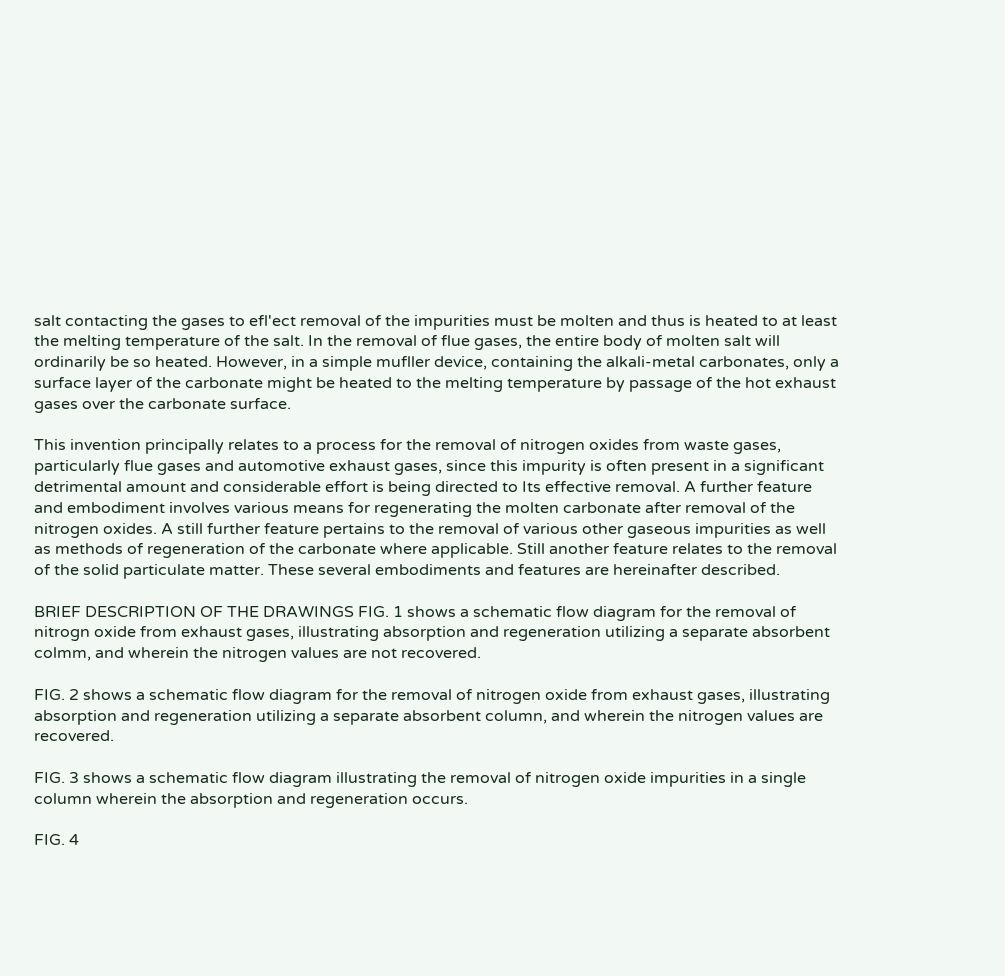salt contacting the gases to efl'ect removal of the impurities must be molten and thus is heated to at least the melting temperature of the salt. In the removal of flue gases, the entire body of molten salt will ordinarily be so heated. However, in a simple mufller device, containing the alkali-metal carbonates, only a surface layer of the carbonate might be heated to the melting temperature by passage of the hot exhaust gases over the carbonate surface.

This invention principally relates to a process for the removal of nitrogen oxides from waste gases, particularly flue gases and automotive exhaust gases, since this impurity is often present in a significant detrimental amount and considerable effort is being directed to Its effective removal. A further feature and embodiment involves various means for regenerating the molten carbonate after removal of the nitrogen oxides. A still further feature pertains to the removal of various other gaseous impurities as well as methods of regeneration of the carbonate where applicable. Still another feature relates to the removal of the solid particulate matter. These several embodiments and features are hereinafter described.

BRIEF DESCRIPTION OF THE DRAWINGS FIG. 1 shows a schematic flow diagram for the removal of nitrogn oxide from exhaust gases, illustrating absorption and regeneration utilizing a separate absorbent colmm, and wherein the nitrogen values are not recovered.

FIG. 2 shows a schematic flow diagram for the removal of nitrogen oxide from exhaust gases, illustrating absorption and regeneration utilizing a separate absorbent column, and wherein the nitrogen values are recovered.

FIG. 3 shows a schematic flow diagram illustrating the removal of nitrogen oxide impurities in a single column wherein the absorption and regeneration occurs.

FIG. 4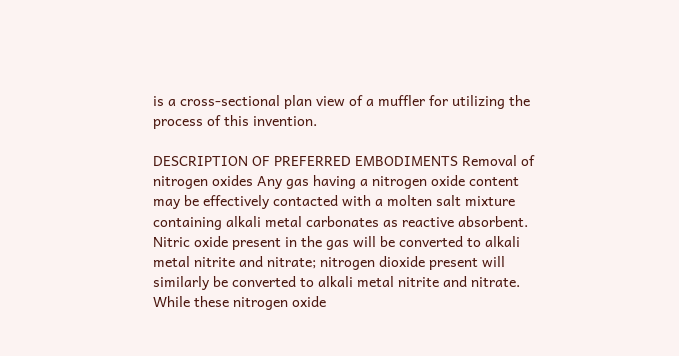is a cross-sectional plan view of a muffler for utilizing the process of this invention.

DESCRIPTION OF PREFERRED EMBODIMENTS Removal of nitrogen oxides Any gas having a nitrogen oxide content may be effectively contacted with a molten salt mixture containing alkali metal carbonates as reactive absorbent. Nitric oxide present in the gas will be converted to alkali metal nitrite and nitrate; nitrogen dioxide present will similarly be converted to alkali metal nitrite and nitrate. While these nitrogen oxide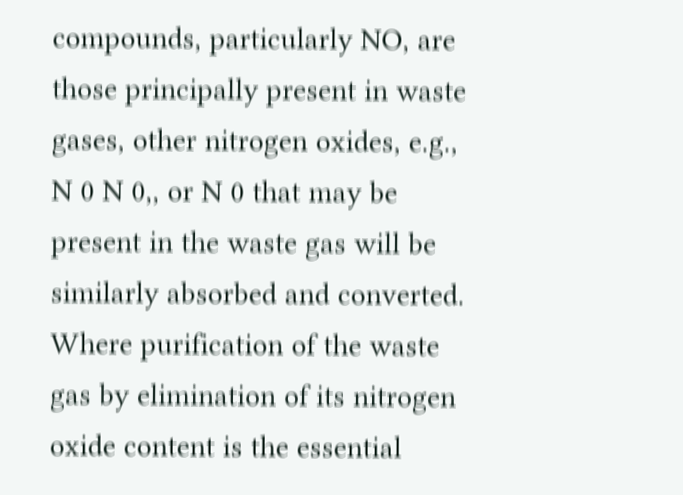compounds, particularly NO, are those principally present in waste gases, other nitrogen oxides, e.g., N 0 N 0,, or N 0 that may be present in the waste gas will be similarly absorbed and converted. Where purification of the waste gas by elimination of its nitrogen oxide content is the essential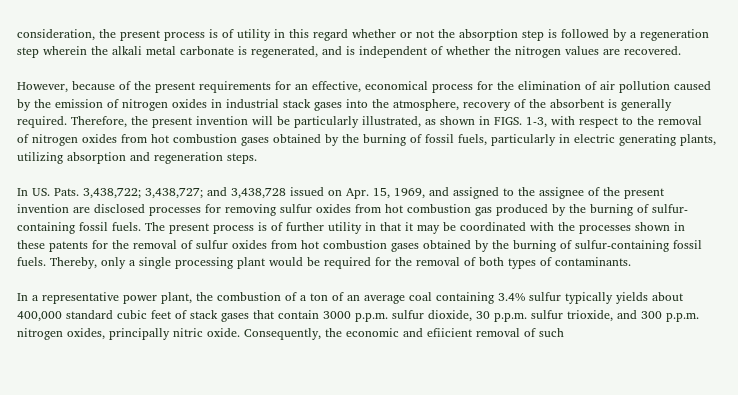consideration, the present process is of utility in this regard whether or not the absorption step is followed by a regeneration step wherein the alkali metal carbonate is regenerated, and is independent of whether the nitrogen values are recovered.

However, because of the present requirements for an effective, economical process for the elimination of air pollution caused by the emission of nitrogen oxides in industrial stack gases into the atmosphere, recovery of the absorbent is generally required. Therefore, the present invention will be particularly illustrated, as shown in FIGS. 1-3, with respect to the removal of nitrogen oxides from hot combustion gases obtained by the burning of fossil fuels, particularly in electric generating plants, utilizing absorption and regeneration steps.

In US. Pats. 3,438,722; 3,438,727; and 3,438,728 issued on Apr. 15, 1969, and assigned to the assignee of the present invention are disclosed processes for removing sulfur oxides from hot combustion gas produced by the burning of sulfur-containing fossil fuels. The present process is of further utility in that it may be coordinated with the processes shown in these patents for the removal of sulfur oxides from hot combustion gases obtained by the burning of sulfur-containing fossil fuels. Thereby, only a single processing plant would be required for the removal of both types of contaminants.

In a representative power plant, the combustion of a ton of an average coal containing 3.4% sulfur typically yields about 400,000 standard cubic feet of stack gases that contain 3000 p.p.m. sulfur dioxide, 30 p.p.m. sulfur trioxide, and 300 p.p.m. nitrogen oxides, principally nitric oxide. Consequently, the economic and efiicient removal of such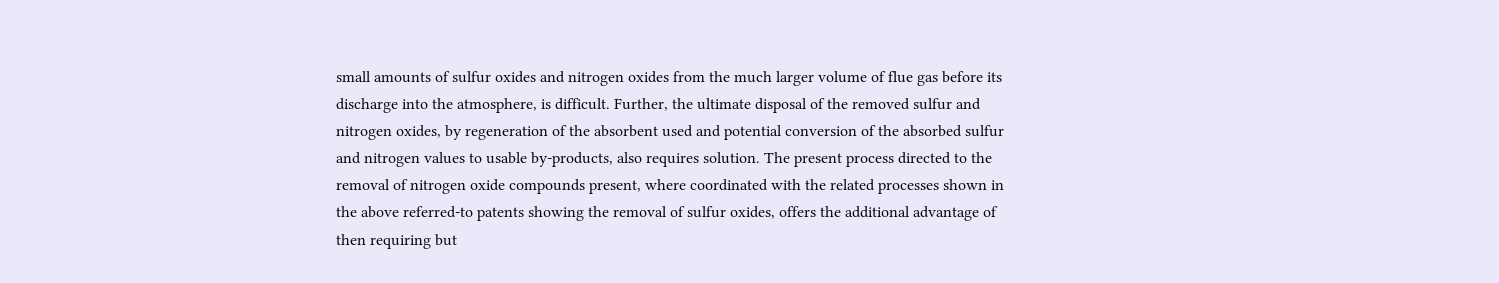small amounts of sulfur oxides and nitrogen oxides from the much larger volume of flue gas before its discharge into the atmosphere, is difficult. Further, the ultimate disposal of the removed sulfur and nitrogen oxides, by regeneration of the absorbent used and potential conversion of the absorbed sulfur and nitrogen values to usable by-products, also requires solution. The present process directed to the removal of nitrogen oxide compounds present, where coordinated with the related processes shown in the above referred-to patents showing the removal of sulfur oxides, offers the additional advantage of then requiring but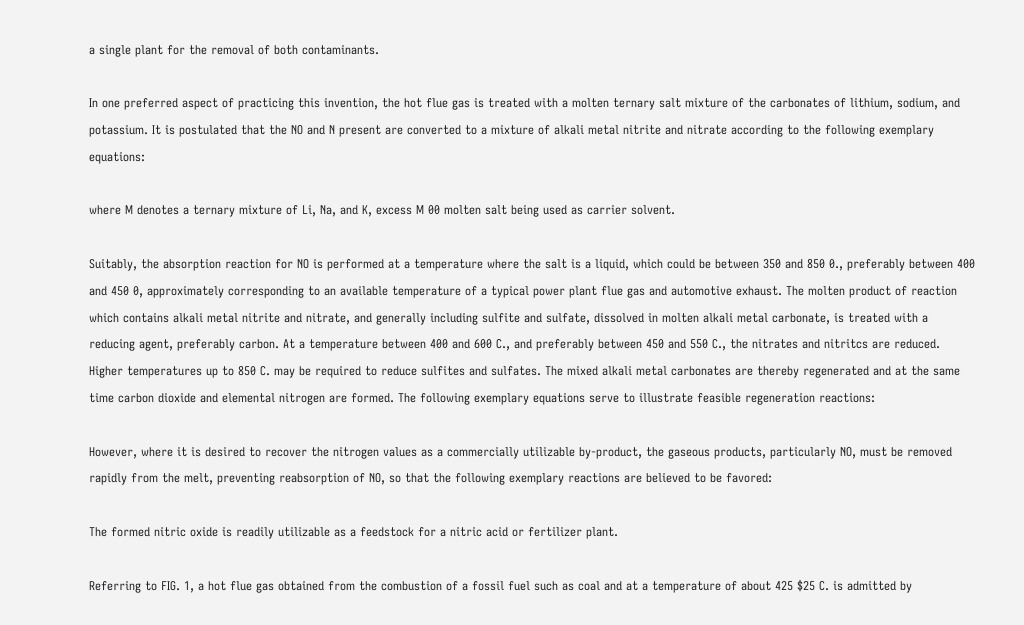a single plant for the removal of both contaminants.

In one preferred aspect of practicing this invention, the hot flue gas is treated with a molten ternary salt mixture of the carbonates of lithium, sodium, and potassium. It is postulated that the NO and N present are converted to a mixture of alkali metal nitrite and nitrate according to the following exemplary equations:

where M denotes a ternary mixture of Li, Na, and K, excess M 00 molten salt being used as carrier solvent.

Suitably, the absorption reaction for NO is performed at a temperature where the salt is a liquid, which could be between 350 and 850 0., preferably between 400 and 450 0, approximately corresponding to an available temperature of a typical power plant flue gas and automotive exhaust. The molten product of reaction which contains alkali metal nitrite and nitrate, and generally including sulfite and sulfate, dissolved in molten alkali metal carbonate, is treated with a reducing agent, preferably carbon. At a temperature between 400 and 600 C., and preferably between 450 and 550 C., the nitrates and nitritcs are reduced. Higher temperatures up to 850 C. may be required to reduce sulfites and sulfates. The mixed alkali metal carbonates are thereby regenerated and at the same time carbon dioxide and elemental nitrogen are formed. The following exemplary equations serve to illustrate feasible regeneration reactions:

However, where it is desired to recover the nitrogen values as a commercially utilizable by-product, the gaseous products, particularly NO, must be removed rapidly from the melt, preventing reabsorption of NO, so that the following exemplary reactions are believed to be favored:

The formed nitric oxide is readily utilizable as a feedstock for a nitric acid or fertilizer plant.

Referring to FIG. 1, a hot flue gas obtained from the combustion of a fossil fuel such as coal and at a temperature of about 425 $25 C. is admitted by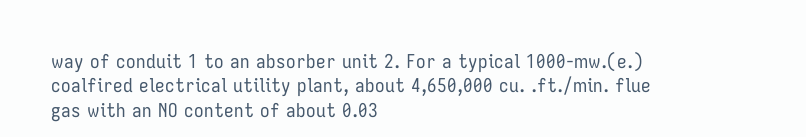way of conduit 1 to an absorber unit 2. For a typical 1000-mw.(e.) coalfired electrical utility plant, about 4,650,000 cu. .ft./min. flue gas with an NO content of about 0.03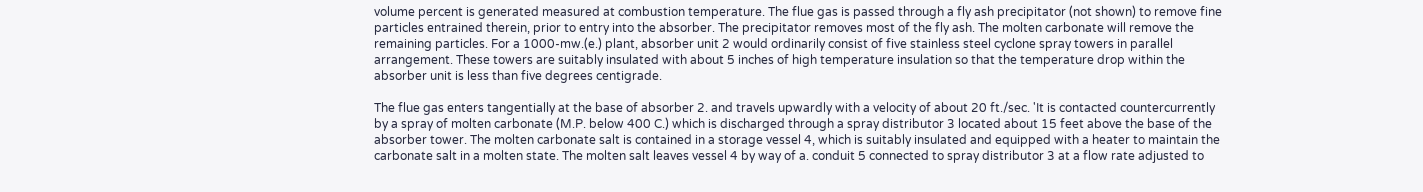volume percent is generated measured at combustion temperature. The flue gas is passed through a fly ash precipitator (not shown) to remove fine particles entrained therein, prior to entry into the absorber. The precipitator removes most of the fly ash. The molten carbonate will remove the remaining particles. For a 1000-mw.(e.) plant, absorber unit 2 would ordinarily consist of five stainless steel cyclone spray towers in parallel arrangement. These towers are suitably insulated with about 5 inches of high temperature insulation so that the temperature drop within the absorber unit is less than five degrees centigrade.

The flue gas enters tangentially at the base of absorber 2. and travels upwardly with a velocity of about 20 ft./sec. 'It is contacted countercurrently by a spray of molten carbonate (M.P. below 400 C.) which is discharged through a spray distributor 3 located about 15 feet above the base of the absorber tower. The molten carbonate salt is contained in a storage vessel 4, which is suitably insulated and equipped with a heater to maintain the carbonate salt in a molten state. The molten salt leaves vessel 4 by way of a. conduit 5 connected to spray distributor 3 at a flow rate adjusted to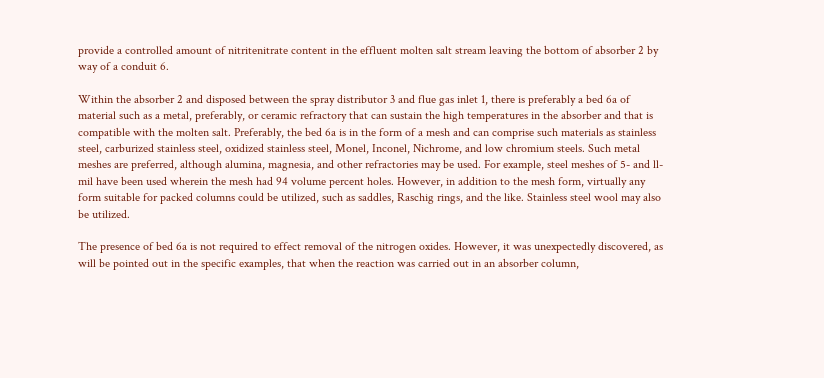provide a controlled amount of nitritenitrate content in the effluent molten salt stream leaving the bottom of absorber 2 by way of a conduit 6.

Within the absorber 2 and disposed between the spray distributor 3 and flue gas inlet 1, there is preferably a bed 6a of material such as a metal, preferably, or ceramic refractory that can sustain the high temperatures in the absorber and that is compatible with the molten salt. Preferably, the bed 6a is in the form of a mesh and can comprise such materials as stainless steel, carburized stainless steel, oxidized stainless steel, Monel, Inconel, Nichrome, and low chromium steels. Such metal meshes are preferred, although alumina, magnesia, and other refractories may be used. For example, steel meshes of 5- and ll-mil have been used wherein the mesh had 94 volume percent holes. However, in addition to the mesh form, virtually any form suitable for packed columns could be utilized, such as saddles, Raschig rings, and the like. Stainless steel wool may also be utilized.

The presence of bed 6a is not required to effect removal of the nitrogen oxides. However, it was unexpectedly discovered, as will be pointed out in the specific examples, that when the reaction was carried out in an absorber column,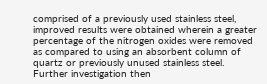comprised of a previously used stainless steel, improved results were obtained wherein a greater percentage of the nitrogen oxides were removed as compared to using an absorbent column of quartz or previously unused stainless steel. Further investigation then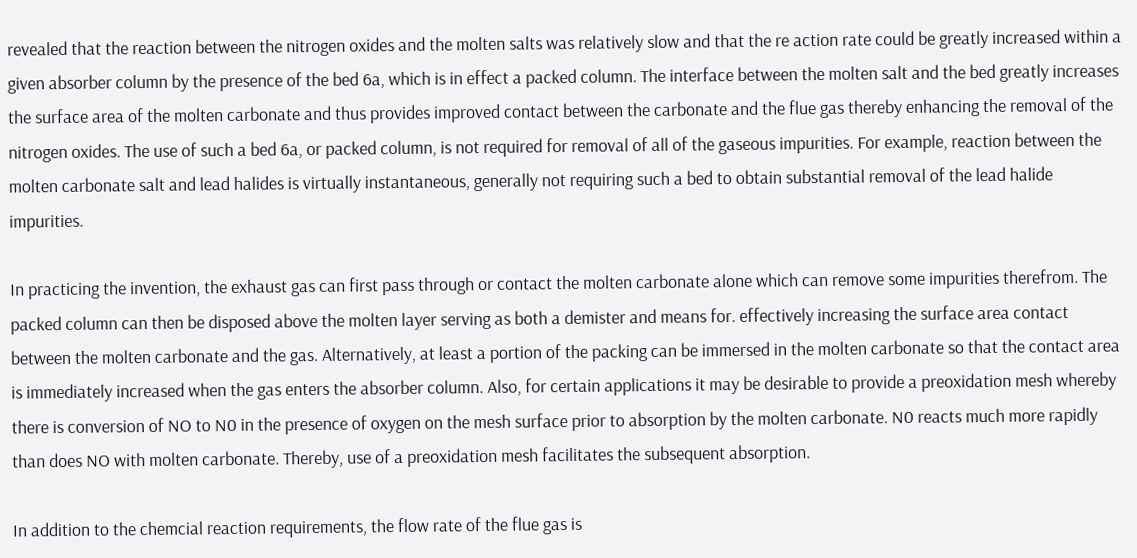revealed that the reaction between the nitrogen oxides and the molten salts was relatively slow and that the re action rate could be greatly increased within a given absorber column by the presence of the bed 6a, which is in effect a packed column. The interface between the molten salt and the bed greatly increases the surface area of the molten carbonate and thus provides improved contact between the carbonate and the flue gas thereby enhancing the removal of the nitrogen oxides. The use of such a bed 6a, or packed column, is not required for removal of all of the gaseous impurities. For example, reaction between the molten carbonate salt and lead halides is virtually instantaneous, generally not requiring such a bed to obtain substantial removal of the lead halide impurities.

In practicing the invention, the exhaust gas can first pass through or contact the molten carbonate alone which can remove some impurities therefrom. The packed column can then be disposed above the molten layer serving as both a demister and means for. effectively increasing the surface area contact between the molten carbonate and the gas. Alternatively, at least a portion of the packing can be immersed in the molten carbonate so that the contact area is immediately increased when the gas enters the absorber column. Also, for certain applications it may be desirable to provide a preoxidation mesh whereby there is conversion of NO to N0 in the presence of oxygen on the mesh surface prior to absorption by the molten carbonate. N0 reacts much more rapidly than does NO with molten carbonate. Thereby, use of a preoxidation mesh facilitates the subsequent absorption.

In addition to the chemcial reaction requirements, the flow rate of the flue gas is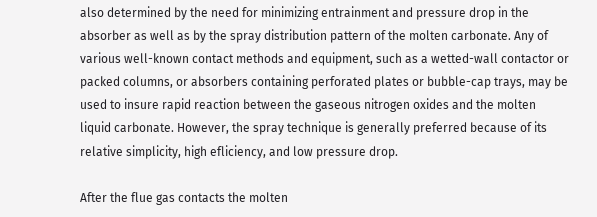also determined by the need for minimizing entrainment and pressure drop in the absorber as well as by the spray distribution pattern of the molten carbonate. Any of various well-known contact methods and equipment, such as a wetted-wall contactor or packed columns, or absorbers containing perforated plates or bubble-cap trays, may be used to insure rapid reaction between the gaseous nitrogen oxides and the molten liquid carbonate. However, the spray technique is generally preferred because of its relative simplicity, high efliciency, and low pressure drop.

After the flue gas contacts the molten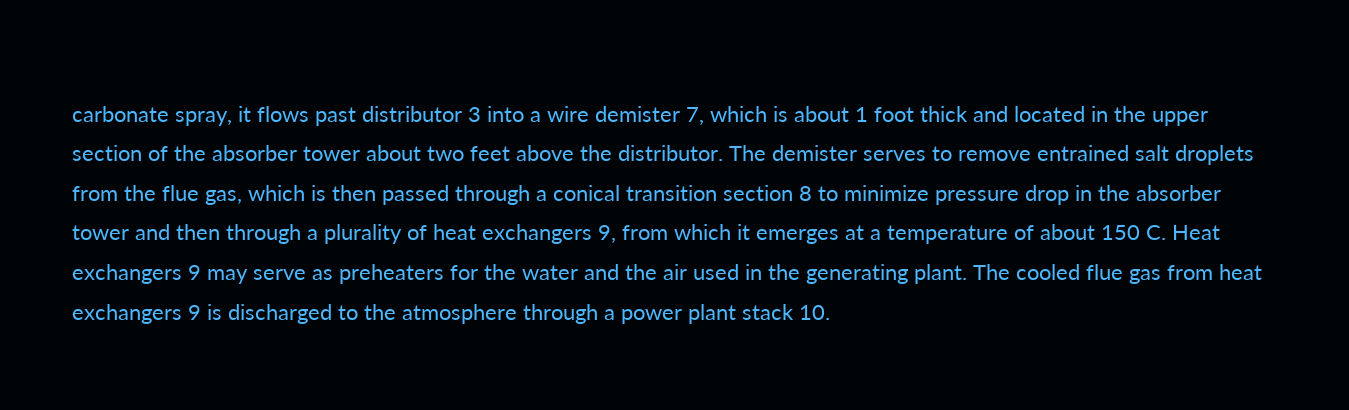carbonate spray, it flows past distributor 3 into a wire demister 7, which is about 1 foot thick and located in the upper section of the absorber tower about two feet above the distributor. The demister serves to remove entrained salt droplets from the flue gas, which is then passed through a conical transition section 8 to minimize pressure drop in the absorber tower and then through a plurality of heat exchangers 9, from which it emerges at a temperature of about 150 C. Heat exchangers 9 may serve as preheaters for the water and the air used in the generating plant. The cooled flue gas from heat exchangers 9 is discharged to the atmosphere through a power plant stack 10.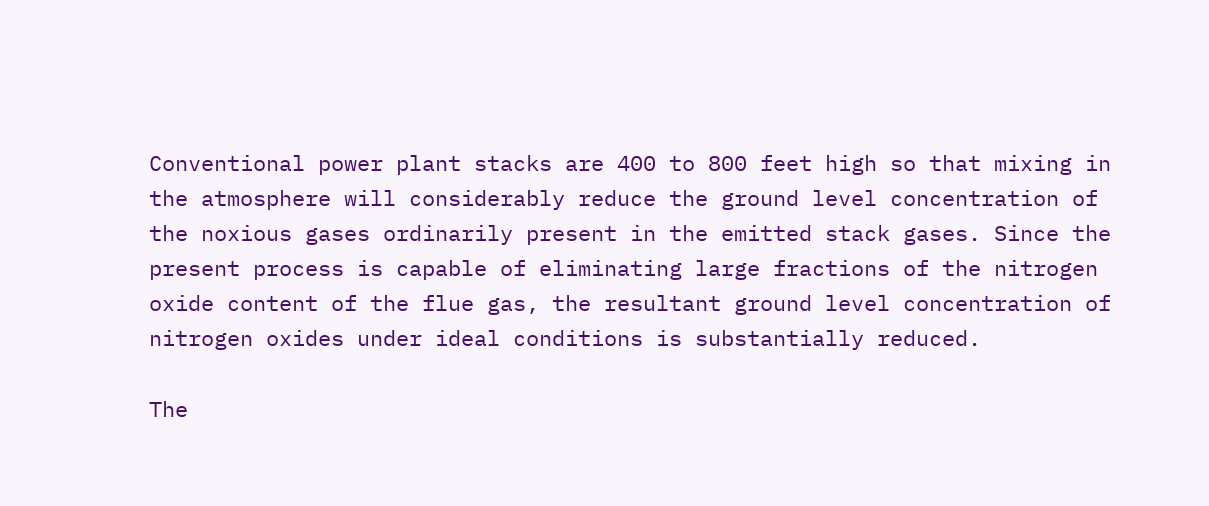Conventional power plant stacks are 400 to 800 feet high so that mixing in the atmosphere will considerably reduce the ground level concentration of the noxious gases ordinarily present in the emitted stack gases. Since the present process is capable of eliminating large fractions of the nitrogen oxide content of the flue gas, the resultant ground level concentration of nitrogen oxides under ideal conditions is substantially reduced.

The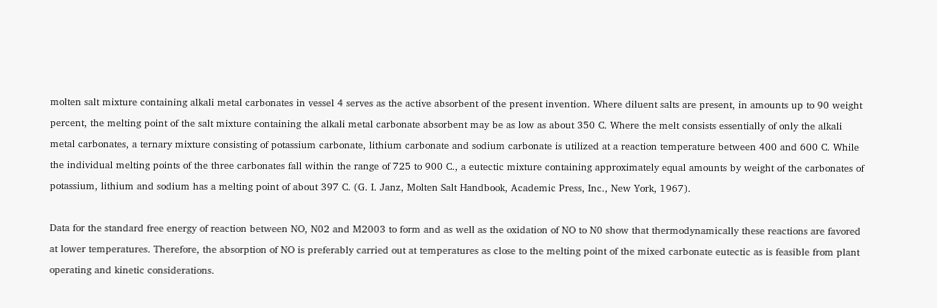molten salt mixture containing alkali metal carbonates in vessel 4 serves as the active absorbent of the present invention. Where diluent salts are present, in amounts up to 90 weight percent, the melting point of the salt mixture containing the alkali metal carbonate absorbent may be as low as about 350 C. Where the melt consists essentially of only the alkali metal carbonates, a ternary mixture consisting of potassium carbonate, lithium carbonate and sodium carbonate is utilized at a reaction temperature between 400 and 600 C. While the individual melting points of the three carbonates fall within the range of 725 to 900 C., a eutectic mixture containing approximately equal amounts by weight of the carbonates of potassium, lithium and sodium has a melting point of about 397 C. (G. I. Janz, Molten Salt Handbook, Academic Press, Inc., New York, 1967).

Data for the standard free energy of reaction between NO, N02 and M2003 to form and as well as the oxidation of NO to N0 show that thermodynamically these reactions are favored at lower temperatures. Therefore, the absorption of NO is preferably carried out at temperatures as close to the melting point of the mixed carbonate eutectic as is feasible from plant operating and kinetic considerations.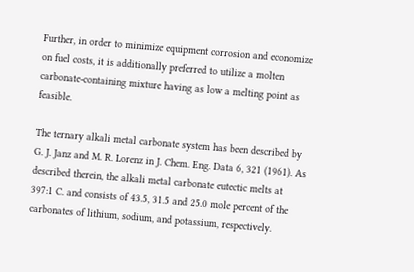Further, in order to minimize equipment corrosion and economize on fuel costs, it is additionally preferred to utilize a molten carbonate-containing mixture having as low a melting point as feasible.

The ternary alkali metal carbonate system has been described by G. J. Janz and M. R. Lorenz in J. Chem. Eng. Data 6, 321 (1961). As described therein, the alkali metal carbonate eutectic melts at 397:1 C. and consists of 43.5, 31.5 and 25.0 mole percent of the carbonates of lithium, sodium, and potassium, respectively.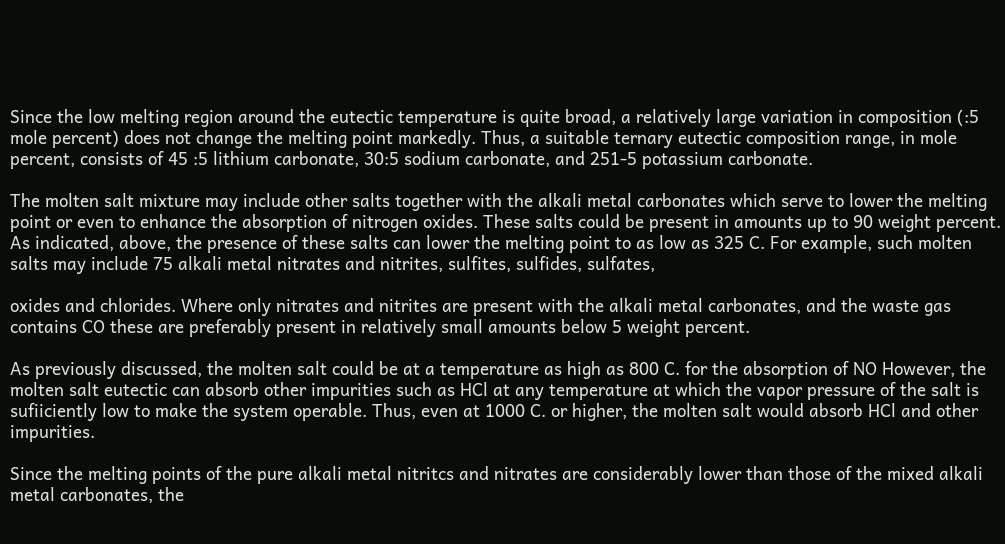Since the low melting region around the eutectic temperature is quite broad, a relatively large variation in composition (:5 mole percent) does not change the melting point markedly. Thus, a suitable ternary eutectic composition range, in mole percent, consists of 45 :5 lithium carbonate, 30:5 sodium carbonate, and 251-5 potassium carbonate.

The molten salt mixture may include other salts together with the alkali metal carbonates which serve to lower the melting point or even to enhance the absorption of nitrogen oxides. These salts could be present in amounts up to 90 weight percent. As indicated, above, the presence of these salts can lower the melting point to as low as 325 C. For example, such molten salts may include 75 alkali metal nitrates and nitrites, sulfites, sulfides, sulfates,

oxides and chlorides. Where only nitrates and nitrites are present with the alkali metal carbonates, and the waste gas contains CO these are preferably present in relatively small amounts below 5 weight percent.

As previously discussed, the molten salt could be at a temperature as high as 800 C. for the absorption of NO However, the molten salt eutectic can absorb other impurities such as HCl at any temperature at which the vapor pressure of the salt is sufiiciently low to make the system operable. Thus, even at 1000 C. or higher, the molten salt would absorb HCl and other impurities.

Since the melting points of the pure alkali metal nitritcs and nitrates are considerably lower than those of the mixed alkali metal carbonates, the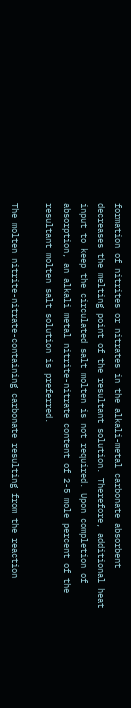formation of nitrites or nitrates in the alkali-metal carbonate absorbent decreases the melting point of the resultant solution. Therefore, additional heat input to keep the circulated salt molten is not required. Upon completion of absorption, an alkali metal nitrite-nitrate content of 2-5 mole percent of the resultant molten salt solution is preferred.

The molten nitrite-nitrate-containing carbonate resulting from the reaction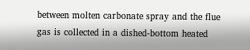between molten carbonate spray and the flue gas is collected in a dished-bottom heated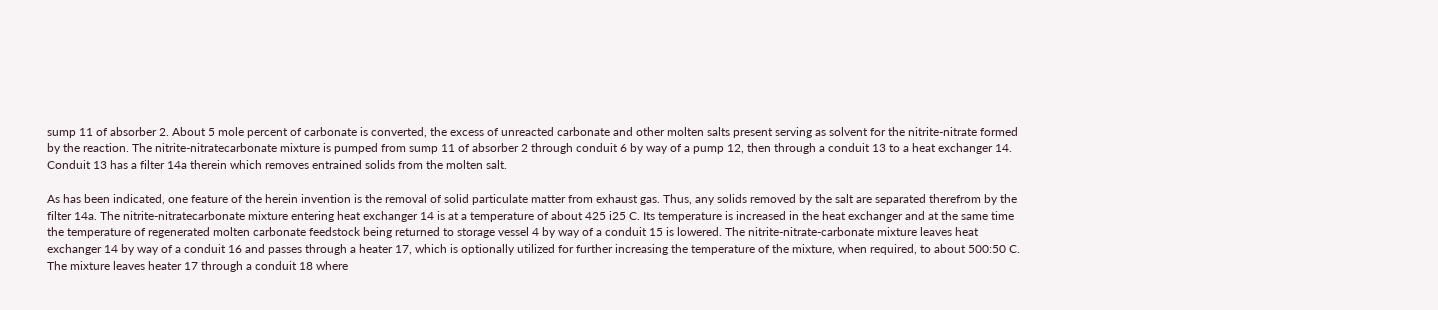sump 11 of absorber 2. About 5 mole percent of carbonate is converted, the excess of unreacted carbonate and other molten salts present serving as solvent for the nitrite-nitrate formed by the reaction. The nitrite-nitratecarbonate mixture is pumped from sump 11 of absorber 2 through conduit 6 by way of a pump 12, then through a conduit 13 to a heat exchanger 14. Conduit 13 has a filter 14a therein which removes entrained solids from the molten salt.

As has been indicated, one feature of the herein invention is the removal of solid particulate matter from exhaust gas. Thus, any solids removed by the salt are separated therefrom by the filter 14a. The nitrite-nitratecarbonate mixture entering heat exchanger 14 is at a temperature of about 425 i25 C. Its temperature is increased in the heat exchanger and at the same time the temperature of regenerated molten carbonate feedstock being returned to storage vessel 4 by way of a conduit 15 is lowered. The nitrite-nitrate-carbonate mixture leaves heat exchanger 14 by way of a conduit 16 and passes through a heater 17, which is optionally utilized for further increasing the temperature of the mixture, when required, to about 500:50 C. The mixture leaves heater 17 through a conduit 18 where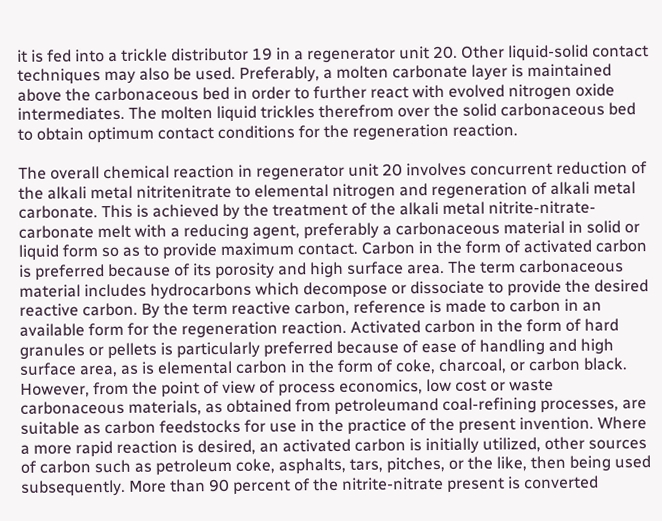it is fed into a trickle distributor 19 in a regenerator unit 20. Other liquid-solid contact techniques may also be used. Preferably, a molten carbonate layer is maintained above the carbonaceous bed in order to further react with evolved nitrogen oxide intermediates. The molten liquid trickles therefrom over the solid carbonaceous bed to obtain optimum contact conditions for the regeneration reaction.

The overall chemical reaction in regenerator unit 20 involves concurrent reduction of the alkali metal nitritenitrate to elemental nitrogen and regeneration of alkali metal carbonate. This is achieved by the treatment of the alkali metal nitrite-nitrate-carbonate melt with a reducing agent, preferably a carbonaceous material in solid or liquid form so as to provide maximum contact. Carbon in the form of activated carbon is preferred because of its porosity and high surface area. The term carbonaceous material includes hydrocarbons which decompose or dissociate to provide the desired reactive carbon. By the term reactive carbon, reference is made to carbon in an available form for the regeneration reaction. Activated carbon in the form of hard granules or pellets is particularly preferred because of ease of handling and high surface area, as is elemental carbon in the form of coke, charcoal, or carbon black. However, from the point of view of process economics, low cost or waste carbonaceous materials, as obtained from petroleumand coal-refining processes, are suitable as carbon feedstocks for use in the practice of the present invention. Where a more rapid reaction is desired, an activated carbon is initially utilized, other sources of carbon such as petroleum coke, asphalts, tars, pitches, or the like, then being used subsequently. More than 90 percent of the nitrite-nitrate present is converted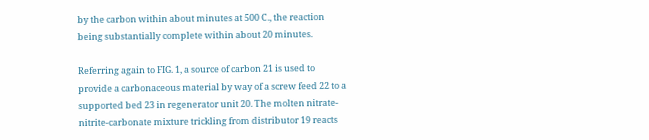by the carbon within about minutes at 500 C., the reaction being substantially complete within about 20 minutes.

Referring again to FIG. 1, a source of carbon 21 is used to provide a carbonaceous material by way of a screw feed 22 to a supported bed 23 in regenerator unit 20. The molten nitrate-nitrite-carbonate mixture trickling from distributor 19 reacts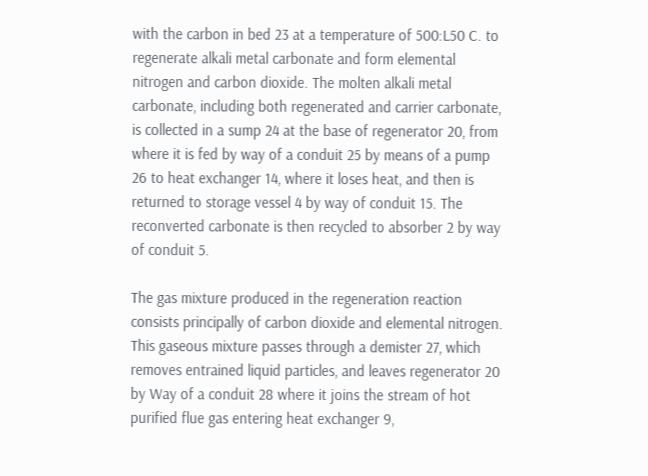with the carbon in bed 23 at a temperature of 500:L50 C. to regenerate alkali metal carbonate and form elemental nitrogen and carbon dioxide. The molten alkali metal carbonate, including both regenerated and carrier carbonate, is collected in a sump 24 at the base of regenerator 20, from where it is fed by way of a conduit 25 by means of a pump 26 to heat exchanger 14, where it loses heat, and then is returned to storage vessel 4 by way of conduit 15. The reconverted carbonate is then recycled to absorber 2 by way of conduit 5.

The gas mixture produced in the regeneration reaction consists principally of carbon dioxide and elemental nitrogen. This gaseous mixture passes through a demister 27, which removes entrained liquid particles, and leaves regenerator 20 by Way of a conduit 28 where it joins the stream of hot purified flue gas entering heat exchanger 9,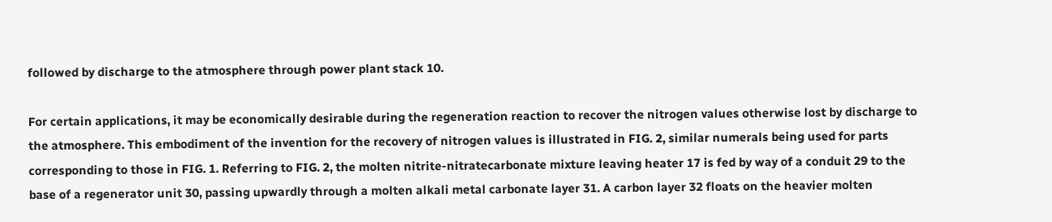followed by discharge to the atmosphere through power plant stack 10.

For certain applications, it may be economically desirable during the regeneration reaction to recover the nitrogen values otherwise lost by discharge to the atmosphere. This embodiment of the invention for the recovery of nitrogen values is illustrated in FIG. 2, similar numerals being used for parts corresponding to those in FIG. 1. Referring to FIG. 2, the molten nitrite-nitratecarbonate mixture leaving heater 17 is fed by way of a conduit 29 to the base of a regenerator unit 30, passing upwardly through a molten alkali metal carbonate layer 31. A carbon layer 32 floats on the heavier molten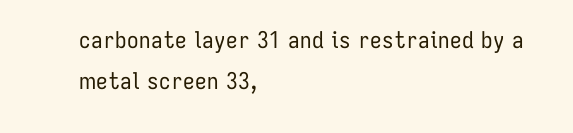carbonate layer 31 and is restrained by a metal screen 33,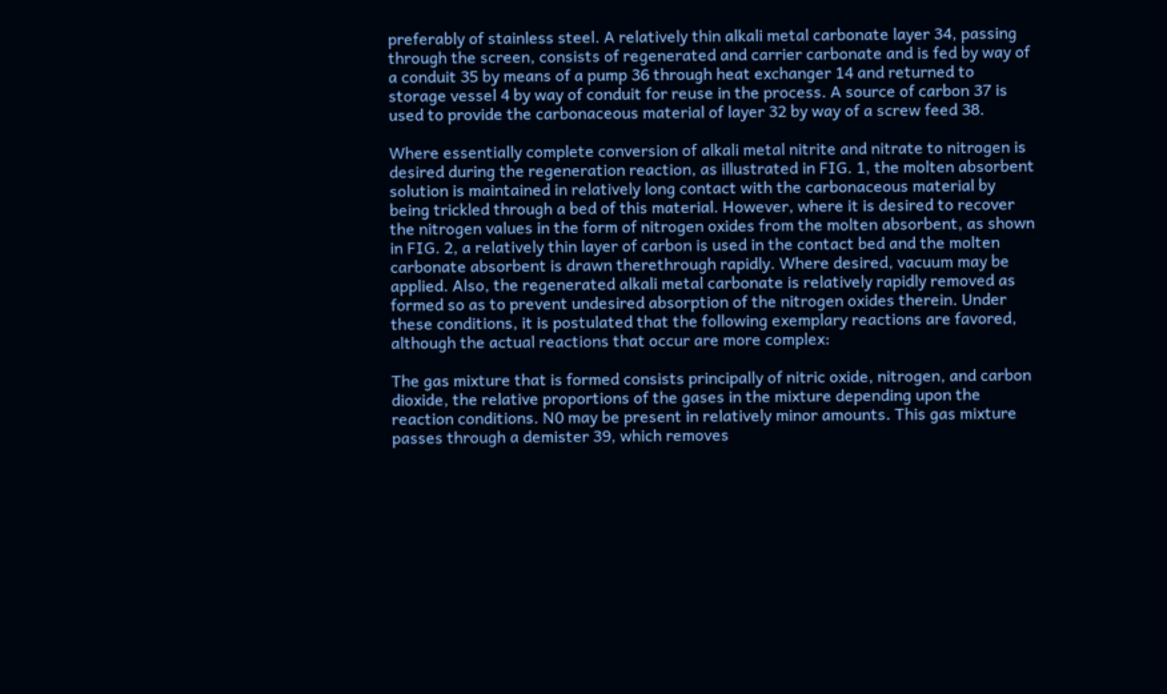preferably of stainless steel. A relatively thin alkali metal carbonate layer 34, passing through the screen, consists of regenerated and carrier carbonate and is fed by way of a conduit 35 by means of a pump 36 through heat exchanger 14 and returned to storage vessel 4 by way of conduit for reuse in the process. A source of carbon 37 is used to provide the carbonaceous material of layer 32 by way of a screw feed 38.

Where essentially complete conversion of alkali metal nitrite and nitrate to nitrogen is desired during the regeneration reaction, as illustrated in FIG. 1, the molten absorbent solution is maintained in relatively long contact with the carbonaceous material by being trickled through a bed of this material. However, where it is desired to recover the nitrogen values in the form of nitrogen oxides from the molten absorbent, as shown in FIG. 2, a relatively thin layer of carbon is used in the contact bed and the molten carbonate absorbent is drawn therethrough rapidly. Where desired, vacuum may be applied. Also, the regenerated alkali metal carbonate is relatively rapidly removed as formed so as to prevent undesired absorption of the nitrogen oxides therein. Under these conditions, it is postulated that the following exemplary reactions are favored, although the actual reactions that occur are more complex:

The gas mixture that is formed consists principally of nitric oxide, nitrogen, and carbon dioxide, the relative proportions of the gases in the mixture depending upon the reaction conditions. N0 may be present in relatively minor amounts. This gas mixture passes through a demister 39, which removes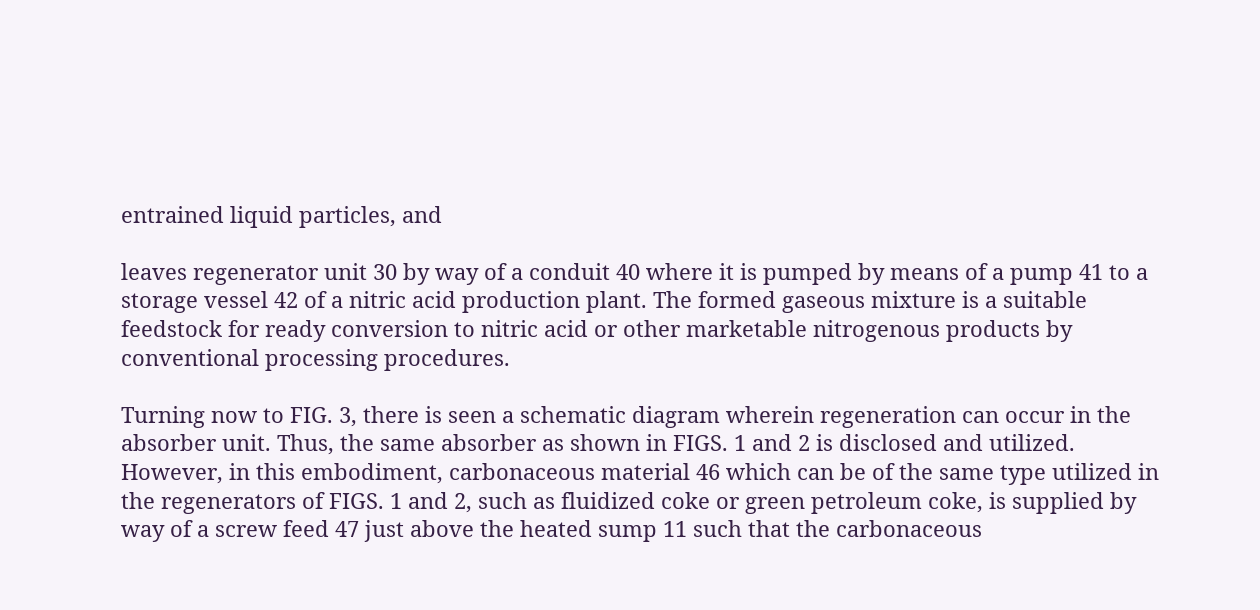entrained liquid particles, and

leaves regenerator unit 30 by way of a conduit 40 where it is pumped by means of a pump 41 to a storage vessel 42 of a nitric acid production plant. The formed gaseous mixture is a suitable feedstock for ready conversion to nitric acid or other marketable nitrogenous products by conventional processing procedures.

Turning now to FIG. 3, there is seen a schematic diagram wherein regeneration can occur in the absorber unit. Thus, the same absorber as shown in FIGS. 1 and 2 is disclosed and utilized. However, in this embodiment, carbonaceous material 46 which can be of the same type utilized in the regenerators of FIGS. 1 and 2, such as fluidized coke or green petroleum coke, is supplied by way of a screw feed 47 just above the heated sump 11 such that the carbonaceous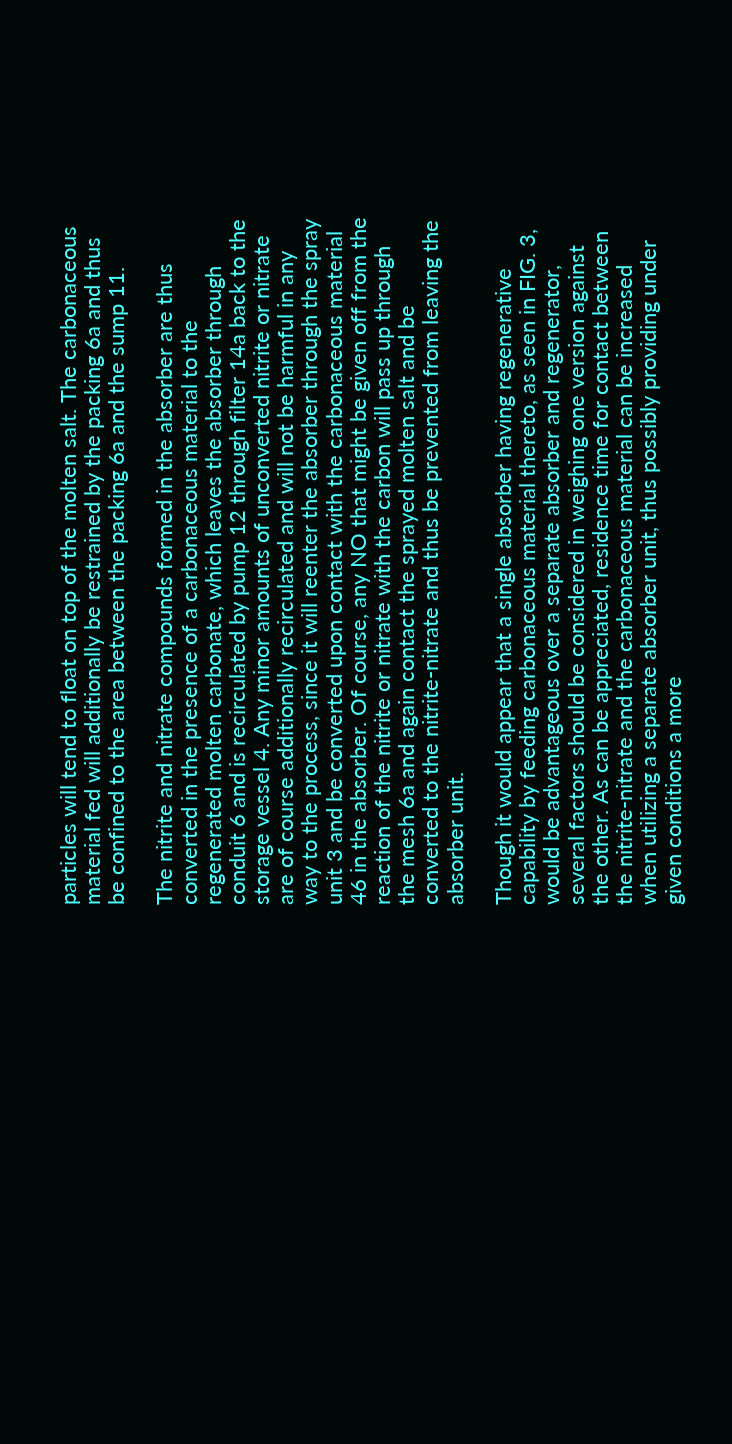particles will tend to float on top of the molten salt. The carbonaceous material fed will additionally be restrained by the packing 6a and thus be confined to the area between the packing 6a and the sump 11.

The nitrite and nitrate compounds formed in the absorber are thus converted in the presence of a carbonaceous material to the regenerated molten carbonate, which leaves the absorber through conduit 6 and is recirculated by pump 12 through filter 14a back to the storage vessel 4. Any minor amounts of unconverted nitrite or nitrate are of course additionally recirculated and will not be harmful in any way to the process, since it will reenter the absorber through the spray unit 3 and be converted upon contact with the carbonaceous material 46 in the absorber. Of course, any NO that might be given off from the reaction of the nitrite or nitrate with the carbon will pass up through the mesh 6a and again contact the sprayed molten salt and be converted to the nitrite-nitrate and thus be prevented from leaving the absorber unit.

Though it would appear that a single absorber having regenerative capability by feeding carbonaceous material thereto, as seen in FIG. 3, would be advantageous over a separate absorber and regenerator, several factors should be considered in weighing one version against the other. As can be appreciated, residence time for contact between the nitrite-nitrate and the carbonaceous material can be increased when utilizing a separate absorber unit, thus possibly providing under given conditions a more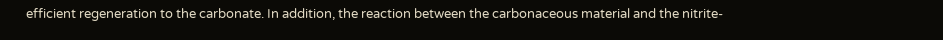efficient regeneration to the carbonate. In addition, the reaction between the carbonaceous material and the nitrite-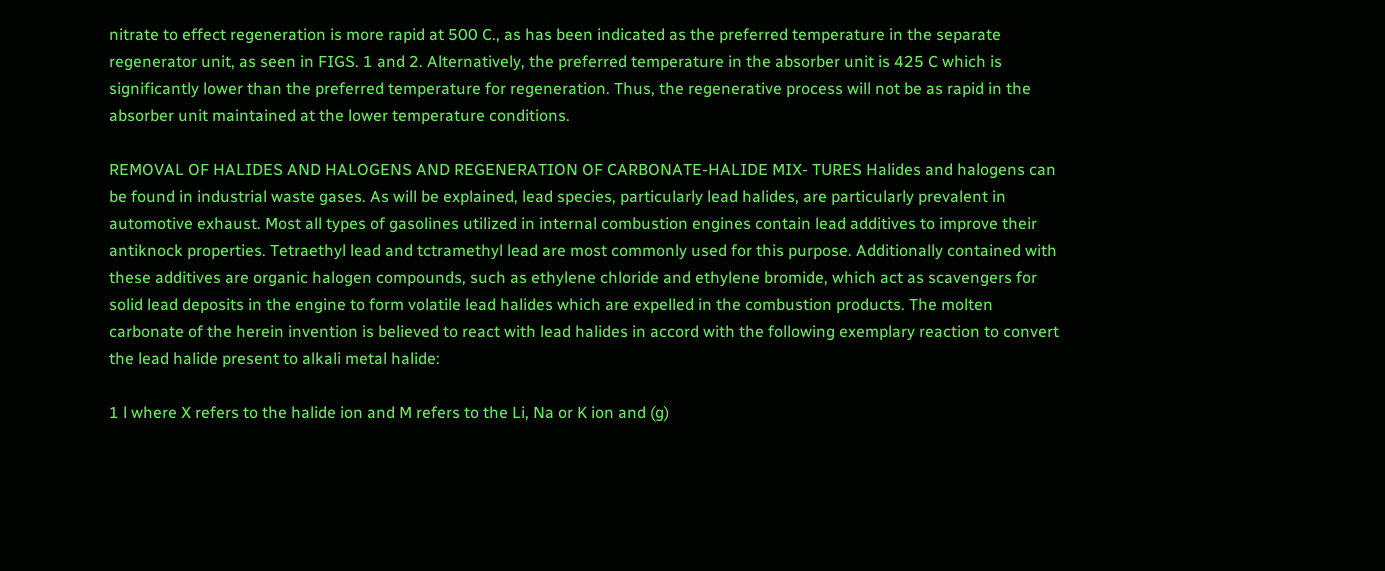nitrate to effect regeneration is more rapid at 500 C., as has been indicated as the preferred temperature in the separate regenerator unit, as seen in FIGS. 1 and 2. Alternatively, the preferred temperature in the absorber unit is 425 C which is significantly lower than the preferred temperature for regeneration. Thus, the regenerative process will not be as rapid in the absorber unit maintained at the lower temperature conditions.

REMOVAL OF HALIDES AND HALOGENS AND REGENERATION OF CARBONATE-HALIDE MIX- TURES Halides and halogens can be found in industrial waste gases. As will be explained, lead species, particularly lead halides, are particularly prevalent in automotive exhaust. Most all types of gasolines utilized in internal combustion engines contain lead additives to improve their antiknock properties. Tetraethyl lead and tctramethyl lead are most commonly used for this purpose. Additionally contained with these additives are organic halogen compounds, such as ethylene chloride and ethylene bromide, which act as scavengers for solid lead deposits in the engine to form volatile lead halides which are expelled in the combustion products. The molten carbonate of the herein invention is believed to react with lead halides in accord with the following exemplary reaction to convert the lead halide present to alkali metal halide:

1 l where X refers to the halide ion and M refers to the Li, Na or K ion and (g)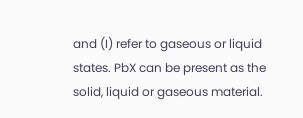and (I) refer to gaseous or liquid states. PbX can be present as the solid, liquid or gaseous material.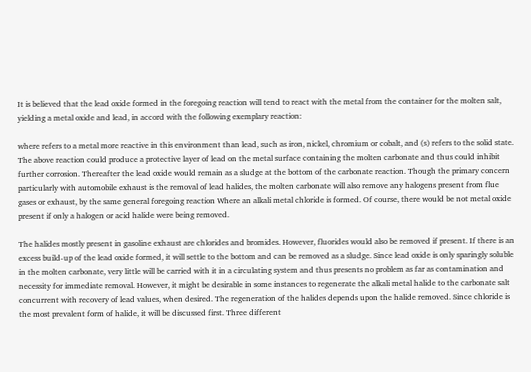It is believed that the lead oxide formed in the foregoing reaction will tend to react with the metal from the container for the molten salt, yielding a metal oxide and lead, in accord with the following exemplary reaction:

where refers to a metal more reactive in this environment than lead, such as iron, nickel, chromium or cobalt, and (s) refers to the solid state. The above reaction could produce a protective layer of lead on the metal surface containing the molten carbonate and thus could inhibit further corrosion. Thereafter the lead oxide would remain as a sludge at the bottom of the carbonate reaction. Though the primary concern particularly with automobile exhaust is the removal of lead halides, the molten carbonate will also remove any halogens present from flue gases or exhaust, by the same general foregoing reaction Where an alkali metal chloride is formed. Of course, there would be not metal oxide present if only a halogen or acid halide were being removed.

The halides mostly present in gasoline exhaust are chlorides and bromides. However, fluorides would also be removed if present. If there is an excess build-up of the lead oxide formed, it will settle to the bottom and can be removed as a sludge. Since lead oxide is only sparingly soluble in the molten carbonate, very little will be carried with it in a circulating system and thus presents no problem as far as contamination and necessity for immediate removal. However, it might be desirable in some instances to regenerate the alkali metal halide to the carbonate salt concurrent with recovery of lead values, when desired. The regeneration of the halides depends upon the halide removed. Since chloride is the most prevalent form of halide, it will be discussed first. Three different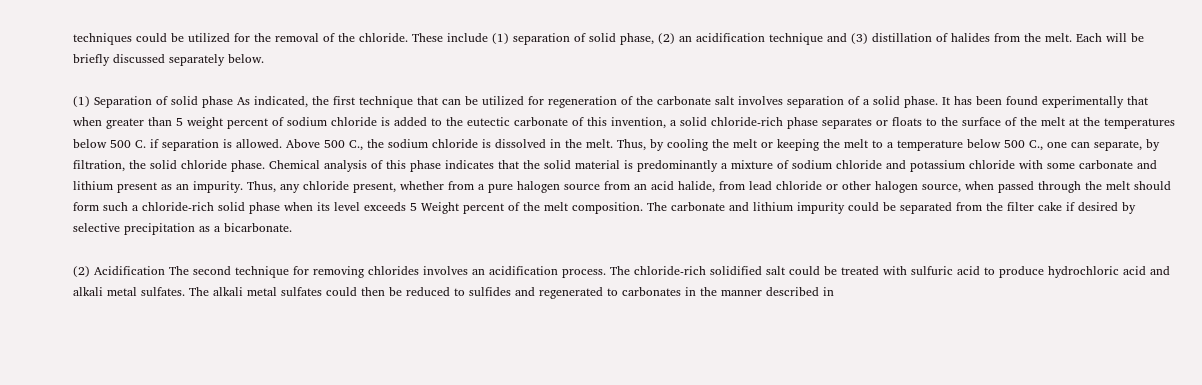techniques could be utilized for the removal of the chloride. These include (1) separation of solid phase, (2) an acidification technique and (3) distillation of halides from the melt. Each will be briefly discussed separately below.

(1) Separation of solid phase As indicated, the first technique that can be utilized for regeneration of the carbonate salt involves separation of a solid phase. It has been found experimentally that when greater than 5 weight percent of sodium chloride is added to the eutectic carbonate of this invention, a solid chloride-rich phase separates or floats to the surface of the melt at the temperatures below 500 C. if separation is allowed. Above 500 C., the sodium chloride is dissolved in the melt. Thus, by cooling the melt or keeping the melt to a temperature below 500 C., one can separate, by filtration, the solid chloride phase. Chemical analysis of this phase indicates that the solid material is predominantly a mixture of sodium chloride and potassium chloride with some carbonate and lithium present as an impurity. Thus, any chloride present, whether from a pure halogen source from an acid halide, from lead chloride or other halogen source, when passed through the melt should form such a chloride-rich solid phase when its level exceeds 5 Weight percent of the melt composition. The carbonate and lithium impurity could be separated from the filter cake if desired by selective precipitation as a bicarbonate.

(2) Acidification The second technique for removing chlorides involves an acidification process. The chloride-rich solidified salt could be treated with sulfuric acid to produce hydrochloric acid and alkali metal sulfates. The alkali metal sulfates could then be reduced to sulfides and regenerated to carbonates in the manner described in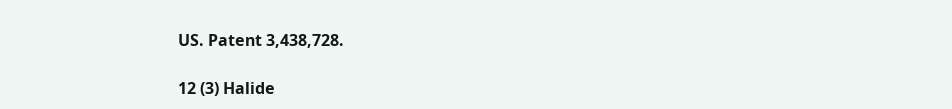US. Patent 3,438,728.

12 (3) Halide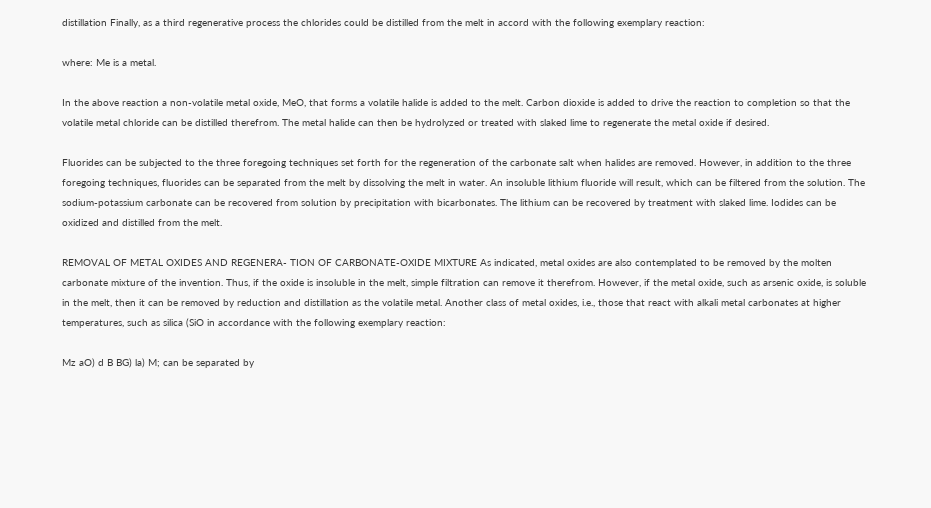distillation Finally, as a third regenerative process the chlorides could be distilled from the melt in accord with the following exemplary reaction:

where: Me is a metal.

In the above reaction a non-volatile metal oxide, MeO, that forms a volatile halide is added to the melt. Carbon dioxide is added to drive the reaction to completion so that the volatile metal chloride can be distilled therefrom. The metal halide can then be hydrolyzed or treated with slaked lime to regenerate the metal oxide if desired.

Fluorides can be subjected to the three foregoing techniques set forth for the regeneration of the carbonate salt when halides are removed. However, in addition to the three foregoing techniques, fluorides can be separated from the melt by dissolving the melt in water. An insoluble lithium fluoride will result, which can be filtered from the solution. The sodium-potassium carbonate can be recovered from solution by precipitation with bicarbonates. The lithium can be recovered by treatment with slaked lime. Iodides can be oxidized and distilled from the melt.

REMOVAL OF METAL OXIDES AND REGENERA- TION OF CARBONATE-OXIDE MIXTURE As indicated, metal oxides are also contemplated to be removed by the molten carbonate mixture of the invention. Thus, if the oxide is insoluble in the melt, simple filtration can remove it therefrom. However, if the metal oxide, such as arsenic oxide, is soluble in the melt, then it can be removed by reduction and distillation as the volatile metal. Another class of metal oxides, i.e., those that react with alkali metal carbonates at higher temperatures, such as silica (SiO in accordance with the following exemplary reaction:

Mz aO) d B BG) la) M; can be separated by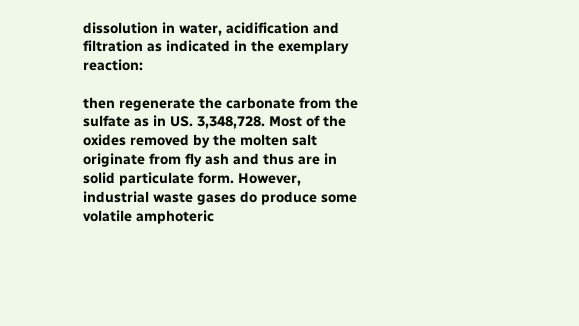dissolution in water, acidification and filtration as indicated in the exemplary reaction:

then regenerate the carbonate from the sulfate as in US. 3,348,728. Most of the oxides removed by the molten salt originate from fly ash and thus are in solid particulate form. However, industrial waste gases do produce some volatile amphoteric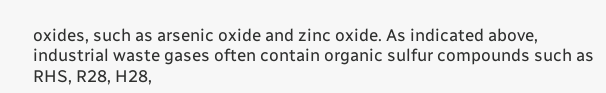oxides, such as arsenic oxide and zinc oxide. As indicated above, industrial waste gases often contain organic sulfur compounds such as RHS, R28, H28,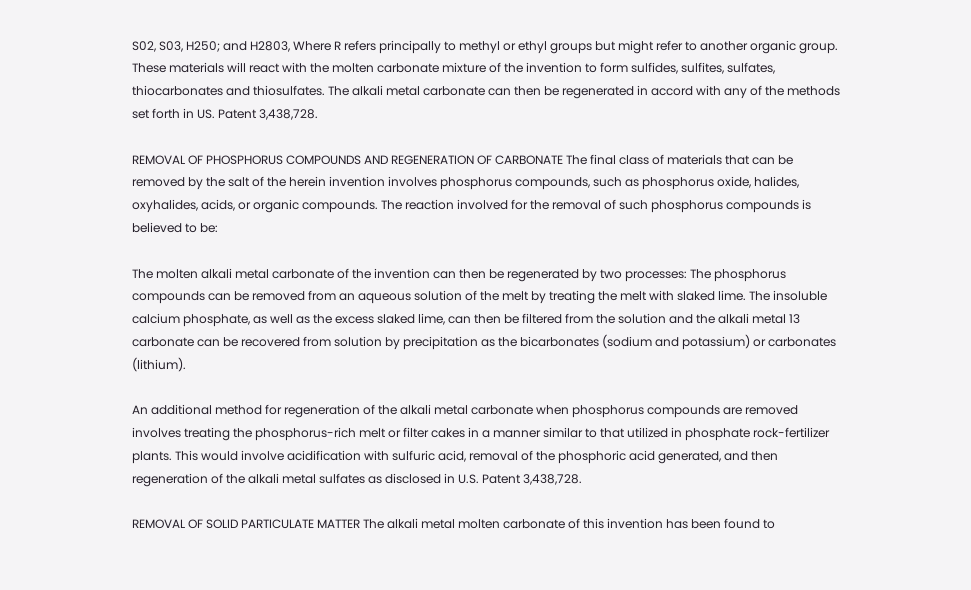S02, S03, H250; and H2803, Where R refers principally to methyl or ethyl groups but might refer to another organic group. These materials will react with the molten carbonate mixture of the invention to form sulfides, sulfites, sulfates, thiocarbonates and thiosulfates. The alkali metal carbonate can then be regenerated in accord with any of the methods set forth in US. Patent 3,438,728.

REMOVAL OF PHOSPHORUS COMPOUNDS AND REGENERATION OF CARBONATE The final class of materials that can be removed by the salt of the herein invention involves phosphorus compounds, such as phosphorus oxide, halides, oxyhalides, acids, or organic compounds. The reaction involved for the removal of such phosphorus compounds is believed to be:

The molten alkali metal carbonate of the invention can then be regenerated by two processes: The phosphorus compounds can be removed from an aqueous solution of the melt by treating the melt with slaked lime. The insoluble calcium phosphate, as well as the excess slaked lime, can then be filtered from the solution and the alkali metal 13 carbonate can be recovered from solution by precipitation as the bicarbonates (sodium and potassium) or carbonates (lithium).

An additional method for regeneration of the alkali metal carbonate when phosphorus compounds are removed involves treating the phosphorus-rich melt or filter cakes in a manner similar to that utilized in phosphate rock-fertilizer plants. This would involve acidification with sulfuric acid, removal of the phosphoric acid generated, and then regeneration of the alkali metal sulfates as disclosed in U.S. Patent 3,438,728.

REMOVAL OF SOLID PARTICULATE MATTER The alkali metal molten carbonate of this invention has been found to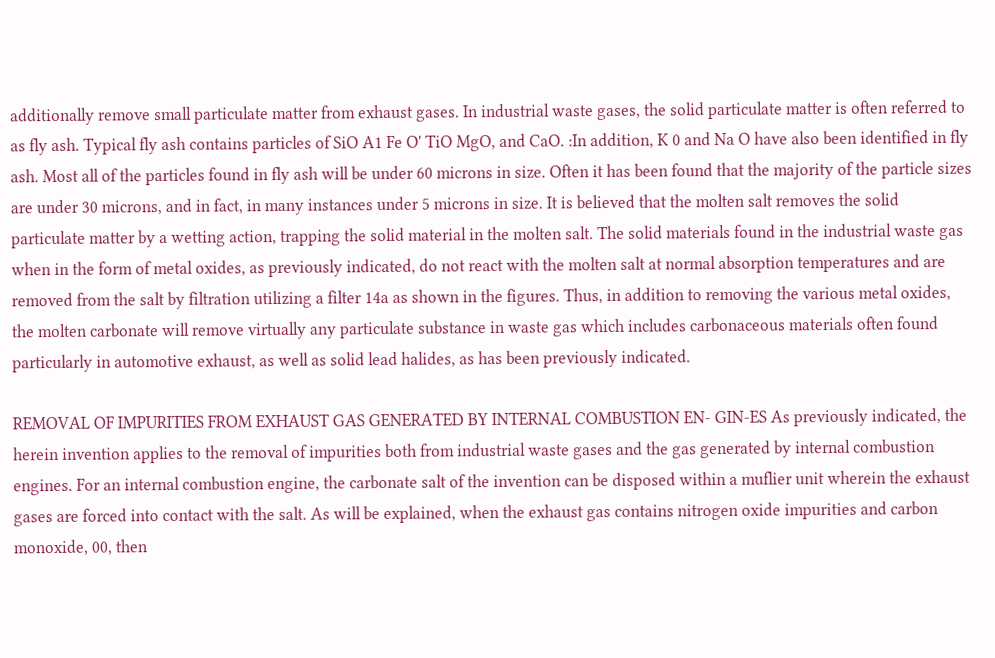additionally remove small particulate matter from exhaust gases. In industrial waste gases, the solid particulate matter is often referred to as fly ash. Typical fly ash contains particles of SiO A1 Fe O' TiO MgO, and CaO. :In addition, K 0 and Na O have also been identified in fly ash. Most all of the particles found in fly ash will be under 60 microns in size. Often it has been found that the majority of the particle sizes are under 30 microns, and in fact, in many instances under 5 microns in size. It is believed that the molten salt removes the solid particulate matter by a wetting action, trapping the solid material in the molten salt. The solid materials found in the industrial waste gas when in the form of metal oxides, as previously indicated, do not react with the molten salt at normal absorption temperatures and are removed from the salt by filtration utilizing a filter 14a as shown in the figures. Thus, in addition to removing the various metal oxides, the molten carbonate will remove virtually any particulate substance in waste gas which includes carbonaceous materials often found particularly in automotive exhaust, as well as solid lead halides, as has been previously indicated.

REMOVAL OF IMPURITIES FROM EXHAUST GAS GENERATED BY INTERNAL COMBUSTION EN- GIN-ES As previously indicated, the herein invention applies to the removal of impurities both from industrial waste gases and the gas generated by internal combustion engines. For an internal combustion engine, the carbonate salt of the invention can be disposed within a muflier unit wherein the exhaust gases are forced into contact with the salt. As will be explained, when the exhaust gas contains nitrogen oxide impurities and carbon monoxide, 00, then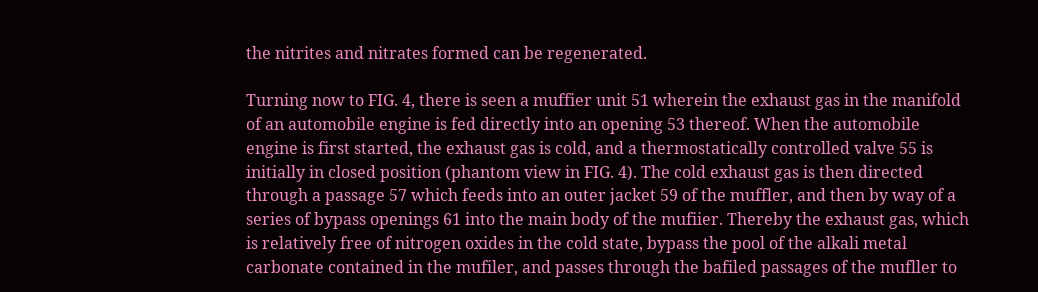the nitrites and nitrates formed can be regenerated.

Turning now to FIG. 4, there is seen a muffier unit 51 wherein the exhaust gas in the manifold of an automobile engine is fed directly into an opening 53 thereof. When the automobile engine is first started, the exhaust gas is cold, and a thermostatically controlled valve 55 is initially in closed position (phantom view in FIG. 4). The cold exhaust gas is then directed through a passage 57 which feeds into an outer jacket 59 of the muffler, and then by way of a series of bypass openings 61 into the main body of the mufiier. Thereby the exhaust gas, which is relatively free of nitrogen oxides in the cold state, bypass the pool of the alkali metal carbonate contained in the mufiler, and passes through the bafiled passages of the mufller to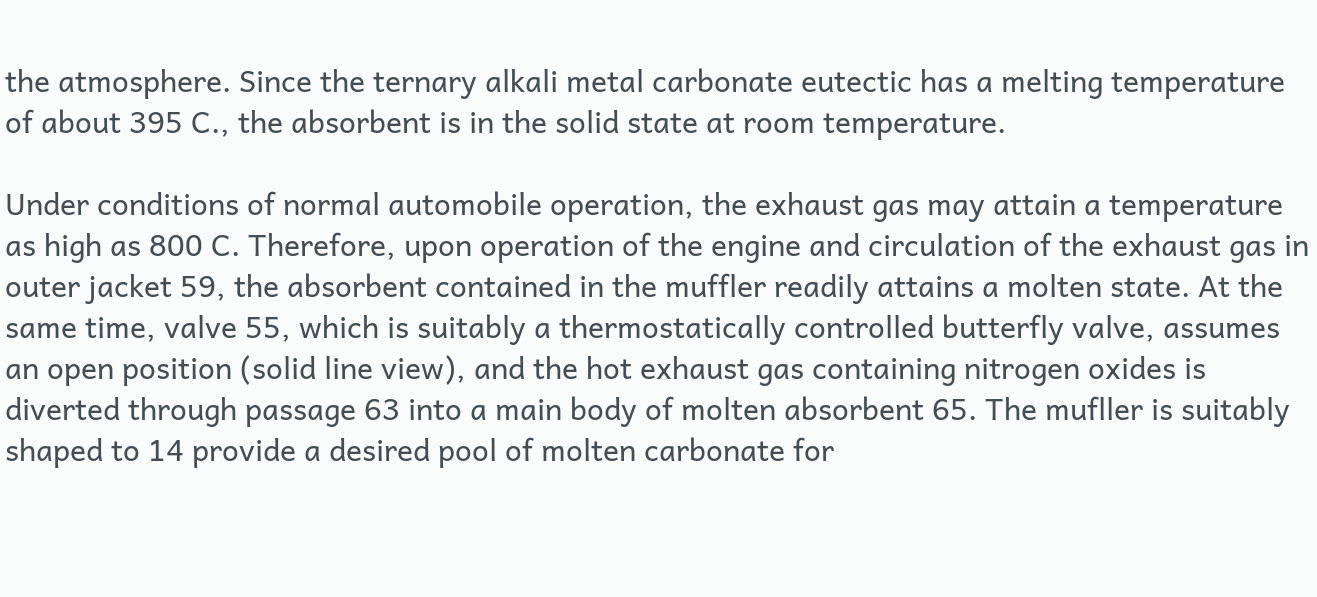the atmosphere. Since the ternary alkali metal carbonate eutectic has a melting temperature of about 395 C., the absorbent is in the solid state at room temperature.

Under conditions of normal automobile operation, the exhaust gas may attain a temperature as high as 800 C. Therefore, upon operation of the engine and circulation of the exhaust gas in outer jacket 59, the absorbent contained in the muffler readily attains a molten state. At the same time, valve 55, which is suitably a thermostatically controlled butterfly valve, assumes an open position (solid line view), and the hot exhaust gas containing nitrogen oxides is diverted through passage 63 into a main body of molten absorbent 65. The mufller is suitably shaped to 14 provide a desired pool of molten carbonate for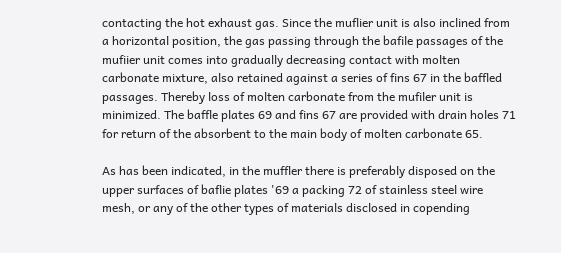contacting the hot exhaust gas. Since the muflier unit is also inclined from a horizontal position, the gas passing through the bafile passages of the mufiier unit comes into gradually decreasing contact with molten carbonate mixture, also retained against a series of fins 67 in the baffled passages. Thereby loss of molten carbonate from the mufiler unit is minimized. The baffle plates 69 and fins 67 are provided with drain holes 71 for return of the absorbent to the main body of molten carbonate 65.

As has been indicated, in the muffler there is preferably disposed on the upper surfaces of baflie plates '69 a packing 72 of stainless steel wire mesh, or any of the other types of materials disclosed in copending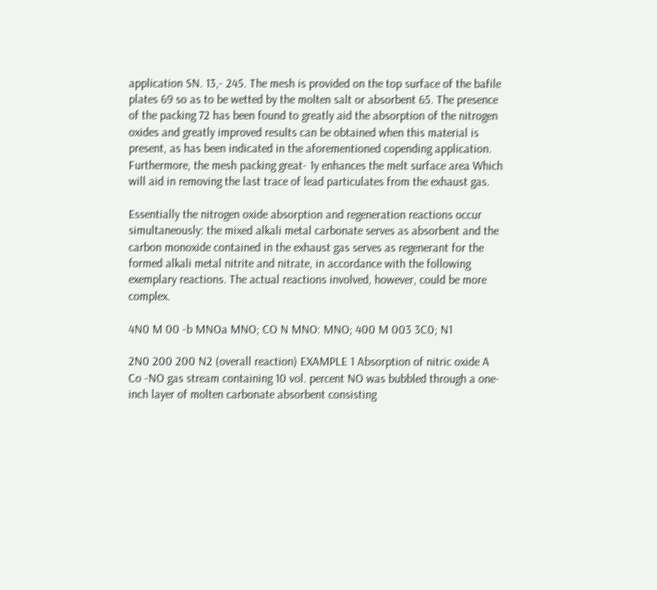application SN. 13,- 245. The mesh is provided on the top surface of the bafile plates 69 so as to be wetted by the molten salt or absorbent 65. The presence of the packing 72 has been found to greatly aid the absorption of the nitrogen oxides and greatly improved results can be obtained when this material is present, as has been indicated in the aforementioned copending application. Furthermore, the mesh packing great- 1y enhances the melt surface area Which will aid in removing the last trace of lead particulates from the exhaust gas.

Essentially the nitrogen oxide absorption and regeneration reactions occur simultaneously: the mixed alkali metal carbonate serves as absorbent and the carbon monoxide contained in the exhaust gas serves as regenerant for the formed alkali metal nitrite and nitrate, in accordance with the following exemplary reactions. The actual reactions involved, however, could be more complex.

4N0 M 00 -b MNOa MNO; CO N MNO: MNO; 400 M 003 3C0; N1

2N0 200 200 N2 (overall reaction) EXAMPLE 1 Absorption of nitric oxide A Co -NO gas stream containing 10 vol. percent NO was bubbled through a one-inch layer of molten carbonate absorbent consisting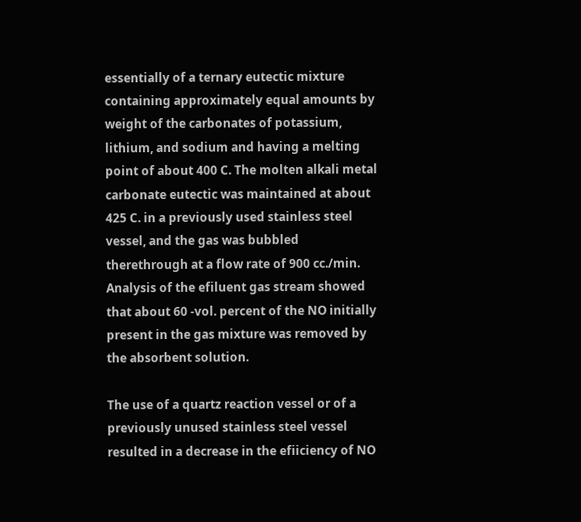essentially of a ternary eutectic mixture containing approximately equal amounts by weight of the carbonates of potassium, lithium, and sodium and having a melting point of about 400 C. The molten alkali metal carbonate eutectic was maintained at about 425 C. in a previously used stainless steel vessel, and the gas was bubbled therethrough at a flow rate of 900 cc./min. Analysis of the efiluent gas stream showed that about 60 -vol. percent of the NO initially present in the gas mixture was removed by the absorbent solution.

The use of a quartz reaction vessel or of a previously unused stainless steel vessel resulted in a decrease in the efiiciency of NO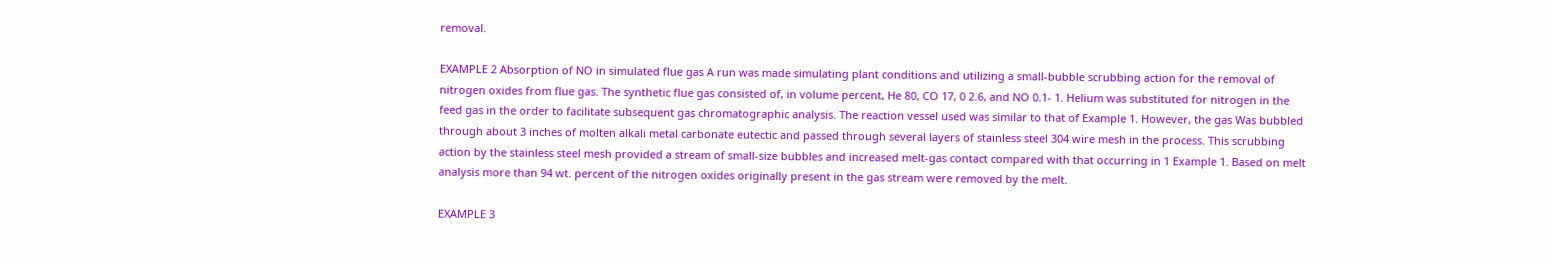removal.

EXAMPLE 2 Absorption of NO in simulated flue gas A run was made simulating plant conditions and utilizing a small-bubble scrubbing action for the removal of nitrogen oxides from flue gas. The synthetic flue gas consisted of, in volume percent, He 80, CO 17, 0 2.6, and NO 0.1- 1. Helium was substituted for nitrogen in the feed gas in the order to facilitate subsequent gas chromatographic analysis. The reaction vessel used was similar to that of Example 1. However, the gas Was bubbled through about 3 inches of molten alkali metal carbonate eutectic and passed through several layers of stainless steel 304 wire mesh in the process. This scrubbing action by the stainless steel mesh provided a stream of small-size bubbles and increased melt-gas contact compared with that occurring in 1 Example 1. Based on melt analysis more than 94 wt. percent of the nitrogen oxides originally present in the gas stream were removed by the melt.

EXAMPLE 3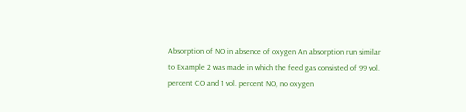Absorption of NO in absence of oxygen An absorption run similar to Example 2 was made in which the feed gas consisted of 99 vol. percent CO and 1 vol. percent NO, no oxygen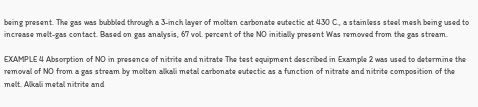being present. The gas was bubbled through a 3-inch layer of molten carbonate eutectic at 430 C., a stainless steel mesh being used to increase melt-gas contact. Based on gas analysis, 67 vol. percent of the NO initially present Was removed from the gas stream.

EXAMPLE 4 Absorption of NO in presence of nitrite and nitrate The test equipment described in Example 2 was used to determine the removal of NO from a gas stream by molten alkali metal carbonate eutectic as a function of nitrate and nitrite composition of the melt. Alkali metal nitrite and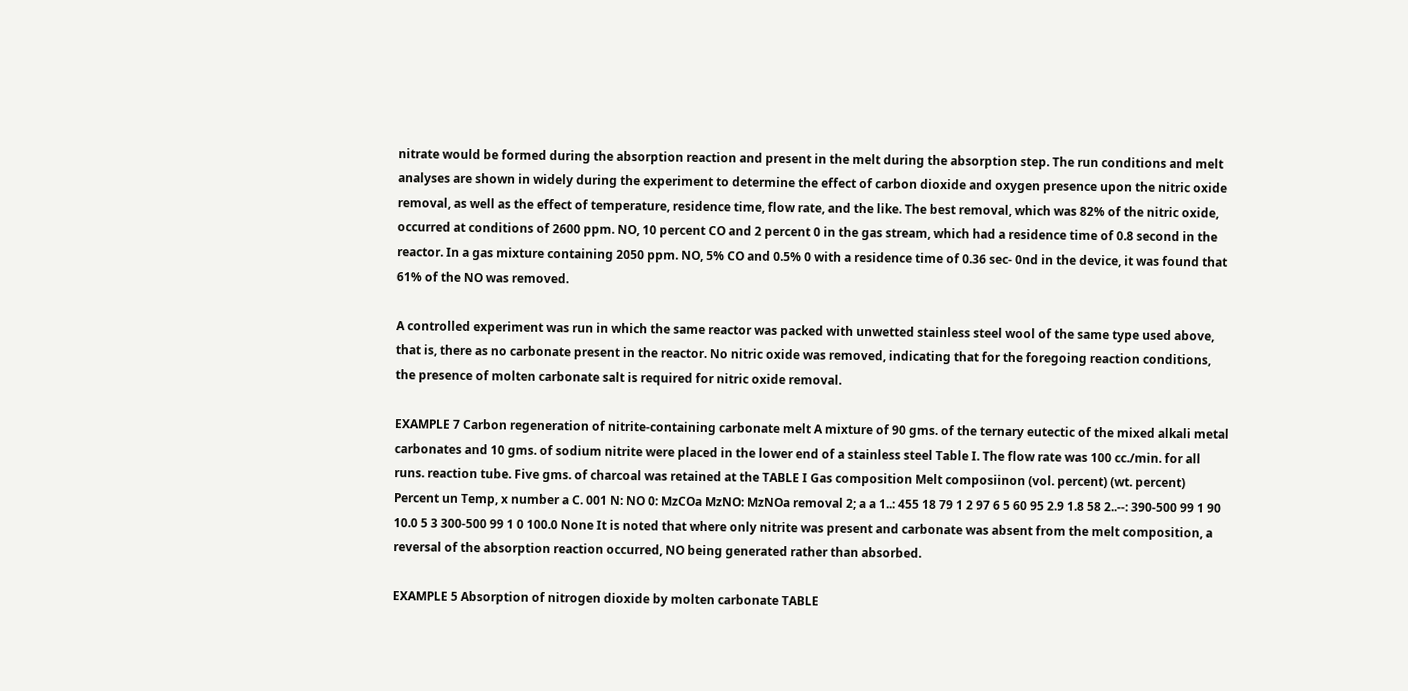nitrate would be formed during the absorption reaction and present in the melt during the absorption step. The run conditions and melt analyses are shown in widely during the experiment to determine the effect of carbon dioxide and oxygen presence upon the nitric oxide removal, as well as the effect of temperature, residence time, flow rate, and the like. The best removal, which was 82% of the nitric oxide, occurred at conditions of 2600 ppm. NO, 10 percent CO and 2 percent 0 in the gas stream, which had a residence time of 0.8 second in the reactor. In a gas mixture containing 2050 ppm. NO, 5% CO and 0.5% 0 with a residence time of 0.36 sec- 0nd in the device, it was found that 61% of the NO was removed.

A controlled experiment was run in which the same reactor was packed with unwetted stainless steel wool of the same type used above, that is, there as no carbonate present in the reactor. No nitric oxide was removed, indicating that for the foregoing reaction conditions, the presence of molten carbonate salt is required for nitric oxide removal.

EXAMPLE 7 Carbon regeneration of nitrite-containing carbonate melt A mixture of 90 gms. of the ternary eutectic of the mixed alkali metal carbonates and 10 gms. of sodium nitrite were placed in the lower end of a stainless steel Table I. The flow rate was 100 cc./min. for all runs. reaction tube. Five gms. of charcoal was retained at the TABLE I Gas composition Melt composiinon (vol. percent) (wt. percent) Percent un Temp, x number a C. 001 N: NO 0: MzCOa MzNO: MzNOa removal 2; a a 1..: 455 18 79 1 2 97 6 5 60 95 2.9 1.8 58 2..--: 390-500 99 1 90 10.0 5 3 300-500 99 1 0 100.0 None It is noted that where only nitrite was present and carbonate was absent from the melt composition, a reversal of the absorption reaction occurred, NO being generated rather than absorbed.

EXAMPLE 5 Absorption of nitrogen dioxide by molten carbonate TABLE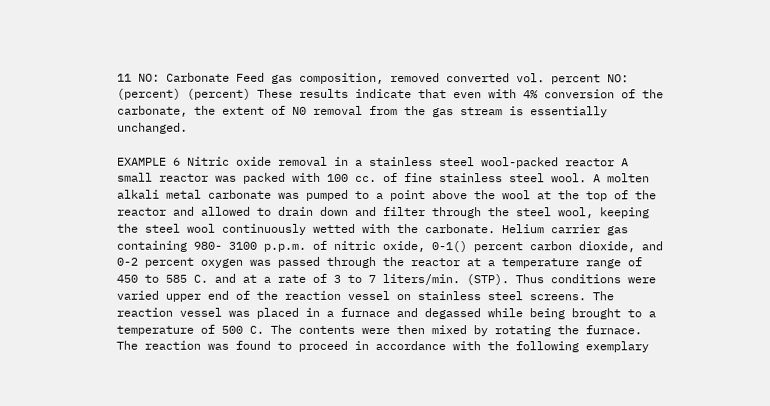11 NO: Carbonate Feed gas composition, removed converted vol. percent NO: (percent) (percent) These results indicate that even with 4% conversion of the carbonate, the extent of N0 removal from the gas stream is essentially unchanged.

EXAMPLE 6 Nitric oxide removal in a stainless steel wool-packed reactor A small reactor was packed with 100 cc. of fine stainless steel wool. A molten alkali metal carbonate was pumped to a point above the wool at the top of the reactor and allowed to drain down and filter through the steel wool, keeping the steel wool continuously wetted with the carbonate. Helium carrier gas containing 980- 3100 p.p.m. of nitric oxide, 0-1() percent carbon dioxide, and 0-2 percent oxygen was passed through the reactor at a temperature range of 450 to 585 C. and at a rate of 3 to 7 liters/min. (STP). Thus conditions were varied upper end of the reaction vessel on stainless steel screens. The reaction vessel was placed in a furnace and degassed while being brought to a temperature of 500 C. The contents were then mixed by rotating the furnace. The reaction was found to proceed in accordance with the following exemplary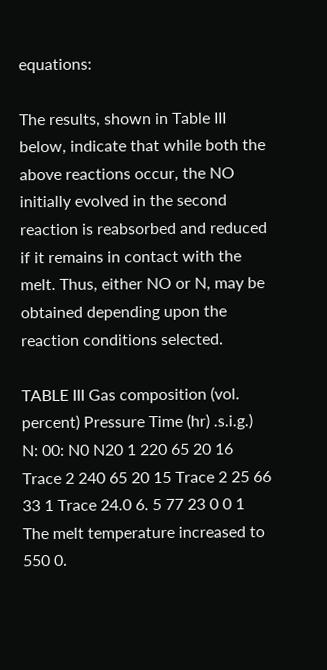equations:

The results, shown in Table III below, indicate that while both the above reactions occur, the NO initially evolved in the second reaction is reabsorbed and reduced if it remains in contact with the melt. Thus, either NO or N, may be obtained depending upon the reaction conditions selected.

TABLE III Gas composition (vol. percent) Pressure Time (hr) .s.i.g.) N: 00: N0 N20 1 220 65 20 16 Trace 2 240 65 20 15 Trace 2 25 66 33 1 Trace 24.0 6. 5 77 23 0 0 1 The melt temperature increased to 550 0.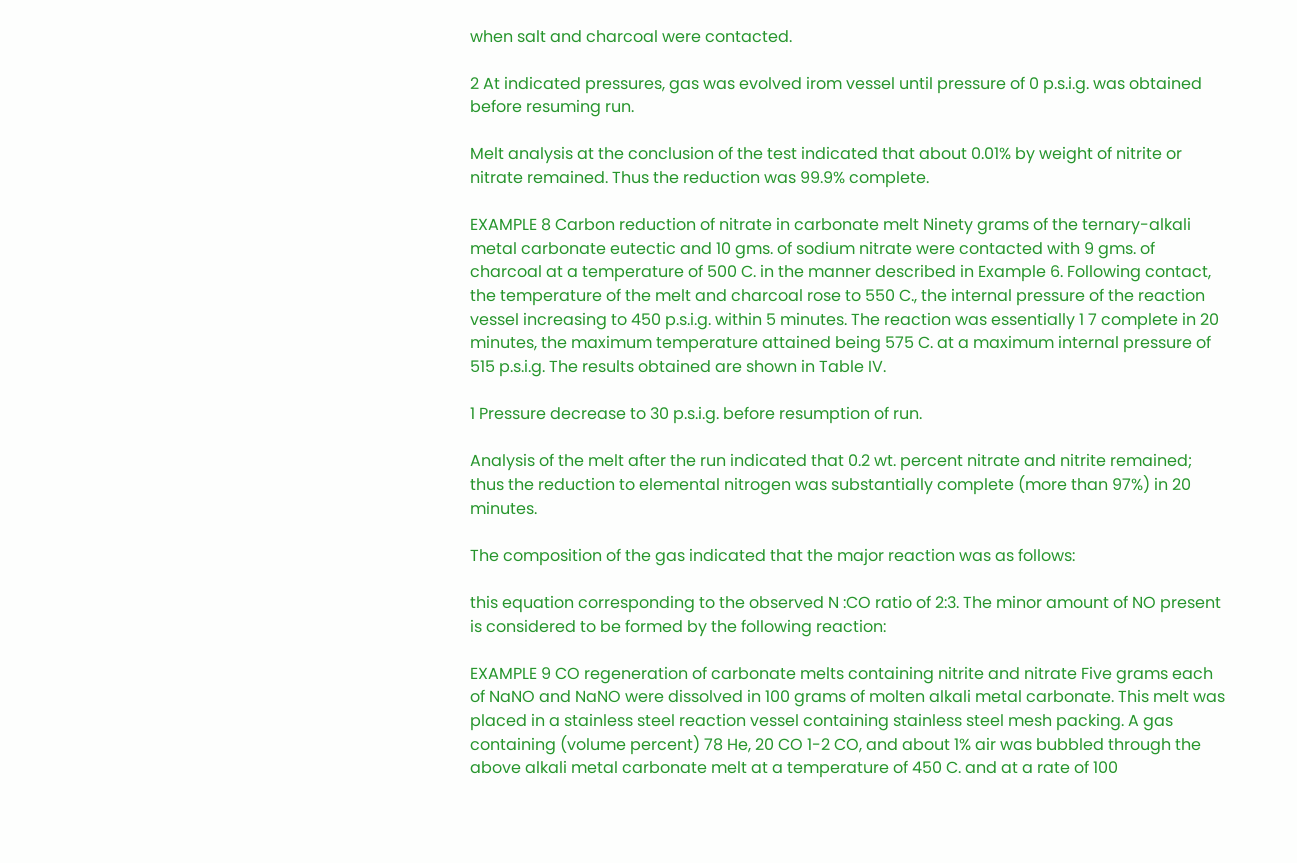when salt and charcoal were contacted.

2 At indicated pressures, gas was evolved irom vessel until pressure of 0 p.s.i.g. was obtained before resuming run.

Melt analysis at the conclusion of the test indicated that about 0.01% by weight of nitrite or nitrate remained. Thus the reduction was 99.9% complete.

EXAMPLE 8 Carbon reduction of nitrate in carbonate melt Ninety grams of the ternary-alkali metal carbonate eutectic and 10 gms. of sodium nitrate were contacted with 9 gms. of charcoal at a temperature of 500 C. in the manner described in Example 6. Following contact, the temperature of the melt and charcoal rose to 550 C., the internal pressure of the reaction vessel increasing to 450 p.s.i.g. within 5 minutes. The reaction was essentially 1 7 complete in 20 minutes, the maximum temperature attained being 575 C. at a maximum internal pressure of 515 p.s.i.g. The results obtained are shown in Table IV.

1 Pressure decrease to 30 p.s.i.g. before resumption of run.

Analysis of the melt after the run indicated that 0.2 wt. percent nitrate and nitrite remained; thus the reduction to elemental nitrogen was substantially complete (more than 97%) in 20 minutes.

The composition of the gas indicated that the major reaction was as follows:

this equation corresponding to the observed N :CO ratio of 2:3. The minor amount of NO present is considered to be formed by the following reaction:

EXAMPLE 9 CO regeneration of carbonate melts containing nitrite and nitrate Five grams each of NaNO and NaNO were dissolved in 100 grams of molten alkali metal carbonate. This melt was placed in a stainless steel reaction vessel containing stainless steel mesh packing. A gas containing (volume percent) 78 He, 20 CO 1-2 CO, and about 1% air was bubbled through the above alkali metal carbonate melt at a temperature of 450 C. and at a rate of 100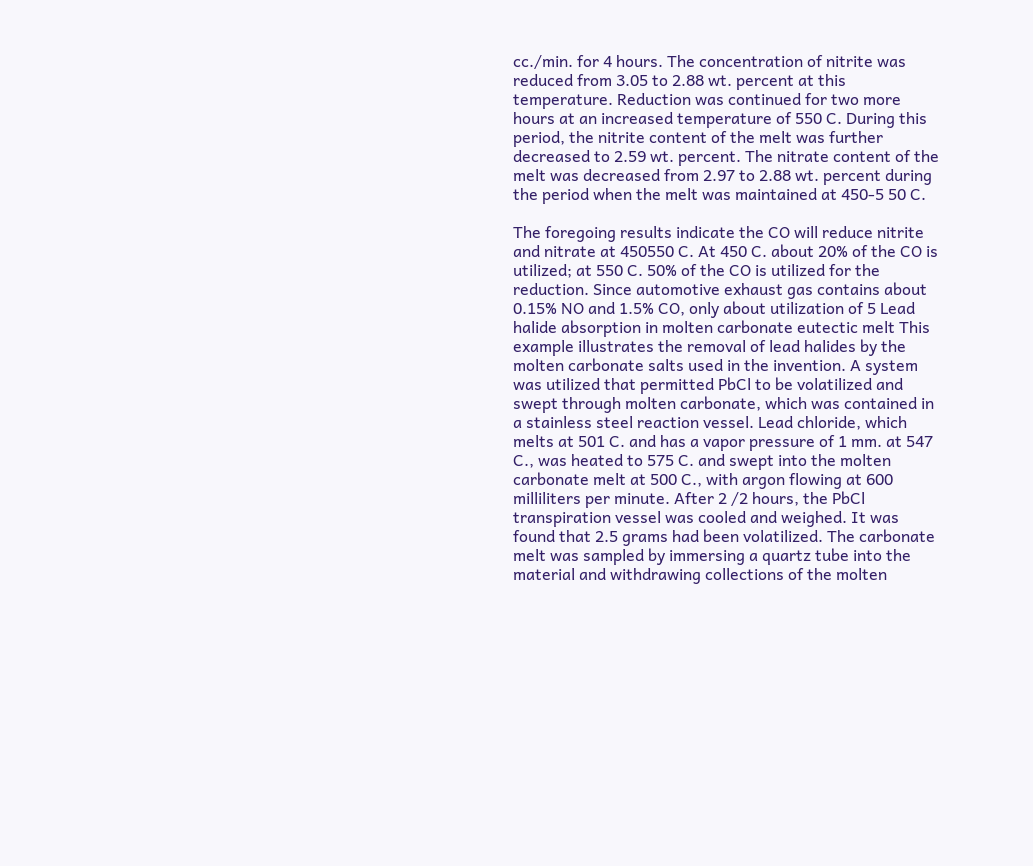cc./min. for 4 hours. The concentration of nitrite was reduced from 3.05 to 2.88 wt. percent at this temperature. Reduction was continued for two more hours at an increased temperature of 550 C. During this period, the nitrite content of the melt was further decreased to 2.59 wt. percent. The nitrate content of the melt was decreased from 2.97 to 2.88 wt. percent during the period when the melt was maintained at 450-5 50 C.

The foregoing results indicate the CO will reduce nitrite and nitrate at 450550 C. At 450 C. about 20% of the CO is utilized; at 550 C. 50% of the CO is utilized for the reduction. Since automotive exhaust gas contains about 0.15% NO and 1.5% CO, only about utilization of 5 Lead halide absorption in molten carbonate eutectic melt This example illustrates the removal of lead halides by the molten carbonate salts used in the invention. A system was utilized that permitted PbCl to be volatilized and swept through molten carbonate, which was contained in a stainless steel reaction vessel. Lead chloride, which melts at 501 C. and has a vapor pressure of 1 mm. at 547 C., was heated to 575 C. and swept into the molten carbonate melt at 500 C., with argon flowing at 600 milliliters per minute. After 2 /2 hours, the PbCl transpiration vessel was cooled and weighed. It was found that 2.5 grams had been volatilized. The carbonate melt was sampled by immersing a quartz tube into the material and withdrawing collections of the molten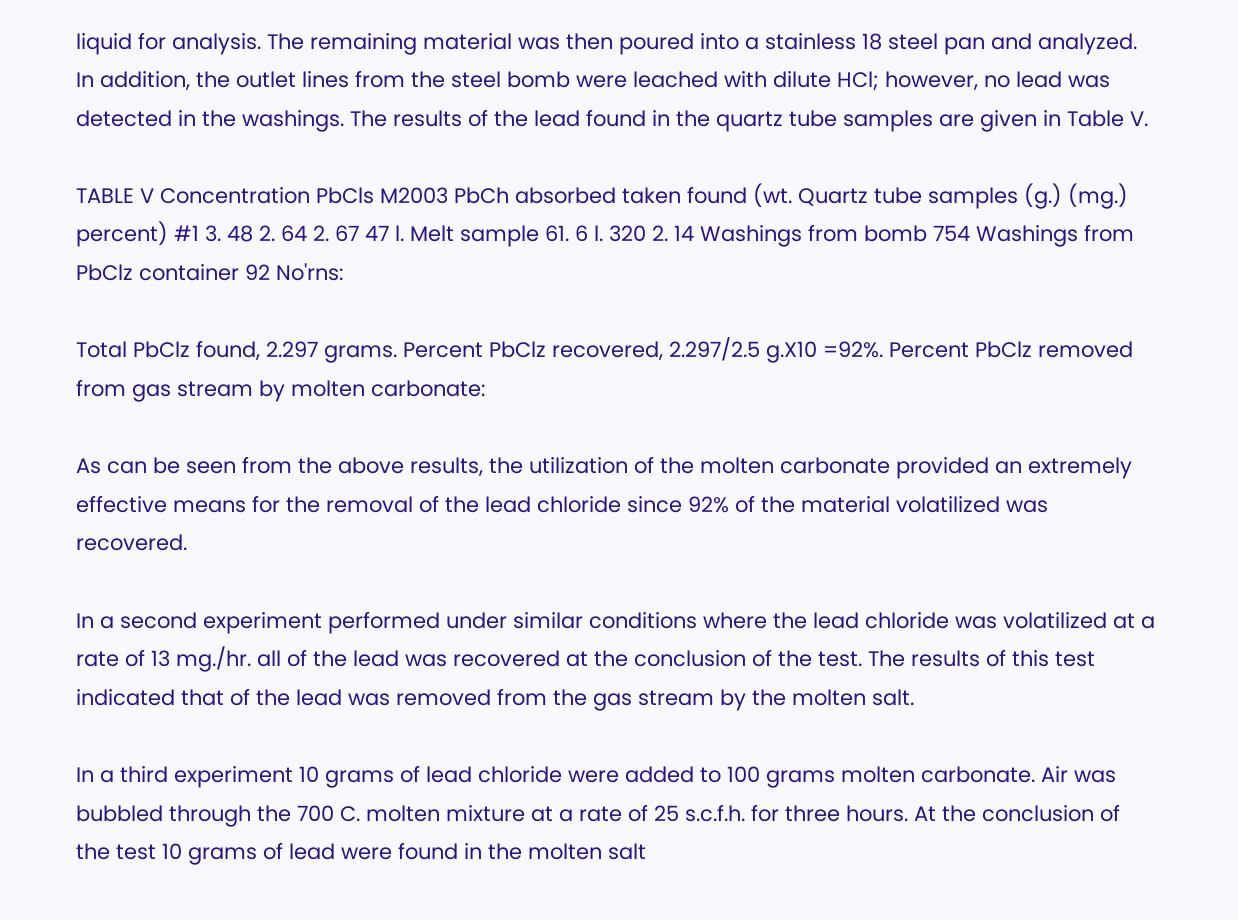liquid for analysis. The remaining material was then poured into a stainless 18 steel pan and analyzed. In addition, the outlet lines from the steel bomb were leached with dilute HCl; however, no lead was detected in the washings. The results of the lead found in the quartz tube samples are given in Table V.

TABLE V Concentration PbCls M2003 PbCh absorbed taken found (wt. Quartz tube samples (g.) (mg.) percent) #1 3. 48 2. 64 2. 67 47 l. Melt sample 61. 6 l. 320 2. 14 Washings from bomb 754 Washings from PbClz container 92 No'rns:

Total PbClz found, 2.297 grams. Percent PbClz recovered, 2.297/2.5 g.X10 =92%. Percent PbClz removed from gas stream by molten carbonate:

As can be seen from the above results, the utilization of the molten carbonate provided an extremely effective means for the removal of the lead chloride since 92% of the material volatilized was recovered.

In a second experiment performed under similar conditions where the lead chloride was volatilized at a rate of 13 mg./hr. all of the lead was recovered at the conclusion of the test. The results of this test indicated that of the lead was removed from the gas stream by the molten salt.

In a third experiment 10 grams of lead chloride were added to 100 grams molten carbonate. Air was bubbled through the 700 C. molten mixture at a rate of 25 s.c.f.h. for three hours. At the conclusion of the test 10 grams of lead were found in the molten salt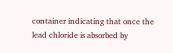container indicating that once the lead chloride is absorbed by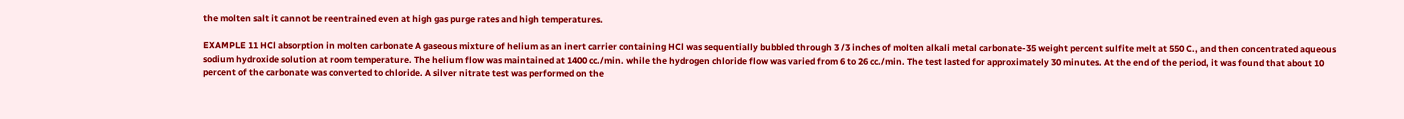the molten salt it cannot be reentrained even at high gas purge rates and high temperatures.

EXAMPLE 11 HCl absorption in molten carbonate A gaseous mixture of helium as an inert carrier containing HCl was sequentially bubbled through 3 /3 inches of molten alkali metal carbonate-35 weight percent sulfite melt at 550 C., and then concentrated aqueous sodium hydroxide solution at room temperature. The helium flow was maintained at 1400 cc./min. while the hydrogen chloride flow was varied from 6 to 26 cc./min. The test lasted for approximately 30 minutes. At the end of the period, it was found that about 10 percent of the carbonate was converted to chloride. A silver nitrate test was performed on the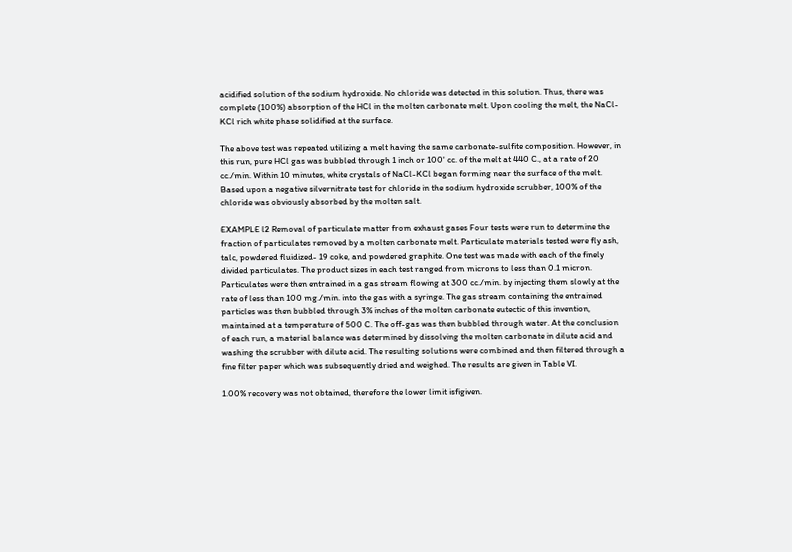acidified solution of the sodium hydroxide. No chloride was detected in this solution. Thus, there was complete (100%) absorption of the HCl in the molten carbonate melt. Upon cooling the melt, the NaCl- KCl rich white phase solidified at the surface.

The above test was repeated utilizing a melt having the same carbonate-sulfite composition. However, in this run, pure HCl gas was bubbled through 1 inch or 100' cc. of the melt at 440 C., at a rate of 20 cc./min. Within 10 minutes, white crystals of NaCl-KCl began forming near the surface of the melt. Based upon a negative silvernitrate test for chloride in the sodium hydroxide scrubber, 100% of the chloride was obviously absorbed by the molten salt.

EXAMPLE l2 Removal of particulate matter from exhaust gases Four tests were run to determine the fraction of particulates removed by a molten carbonate melt. Particulate materials tested were fly ash, talc, powdered fluidized- 19 coke, and powdered graphite. One test was made with each of the finely divided particulates. The product sizes in each test ranged from microns to less than 0.1 micron. Particulates were then entrained in a gas stream flowing at 300 cc./min. by injecting them slowly at the rate of less than 100 mg./min. into the gas with a syringe. The gas stream containing the entrained particles was then bubbled through 3% inches of the molten carbonate eutectic of this invention, maintained at a temperature of 500 C. The off-gas was then bubbled through water. At the conclusion of each run, a material balance was determined by dissolving the molten carbonate in dilute acid and washing the scrubber with dilute acid. The resulting solutions were combined and then filtered through a fine filter paper which was subsequently dried and weighed. The results are given in Table VI.

1.00% recovery was not obtained, therefore the lower limit isfigiven.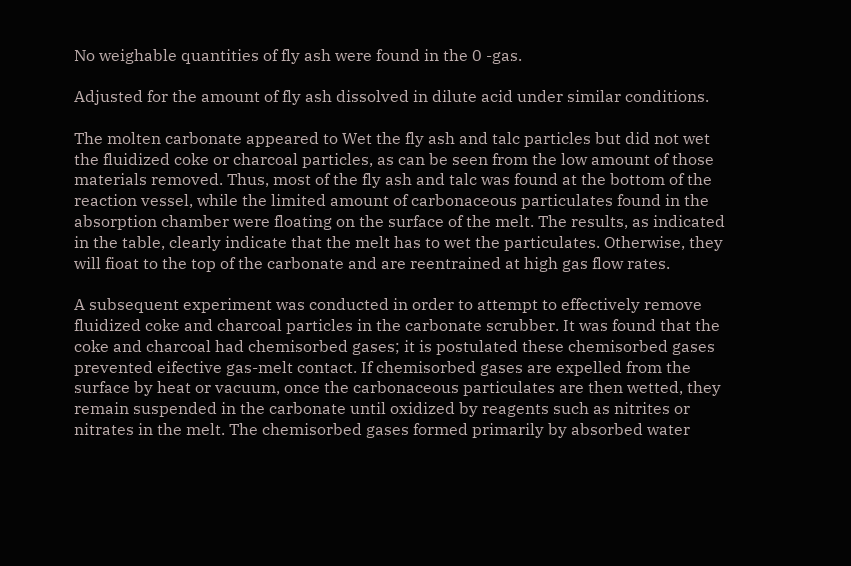No weighable quantities of fly ash were found in the 0 -gas.

Adjusted for the amount of fly ash dissolved in dilute acid under similar conditions.

The molten carbonate appeared to Wet the fly ash and talc particles but did not wet the fluidized coke or charcoal particles, as can be seen from the low amount of those materials removed. Thus, most of the fly ash and talc was found at the bottom of the reaction vessel, while the limited amount of carbonaceous particulates found in the absorption chamber were floating on the surface of the melt. The results, as indicated in the table, clearly indicate that the melt has to wet the particulates. Otherwise, they will fioat to the top of the carbonate and are reentrained at high gas flow rates.

A subsequent experiment was conducted in order to attempt to effectively remove fluidized coke and charcoal particles in the carbonate scrubber. It was found that the coke and charcoal had chemisorbed gases; it is postulated these chemisorbed gases prevented eifective gas-melt contact. If chemisorbed gases are expelled from the surface by heat or vacuum, once the carbonaceous particulates are then wetted, they remain suspended in the carbonate until oxidized by reagents such as nitrites or nitrates in the melt. The chemisorbed gases formed primarily by absorbed water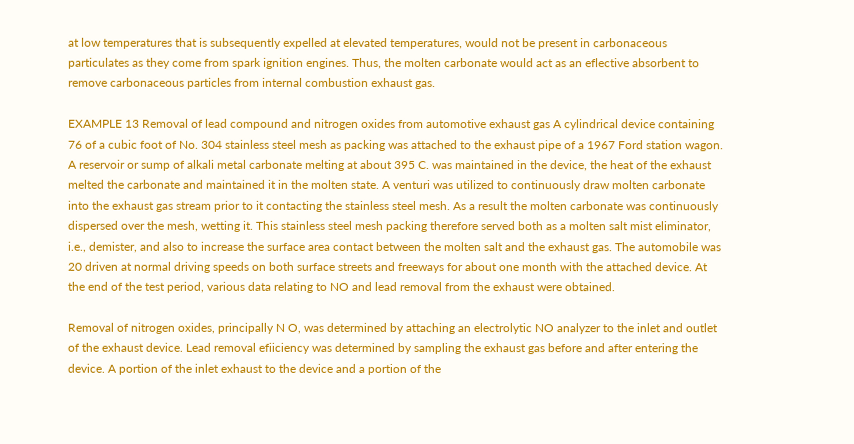at low temperatures that is subsequently expelled at elevated temperatures, would not be present in carbonaceous particulates as they come from spark ignition engines. Thus, the molten carbonate would act as an eflective absorbent to remove carbonaceous particles from internal combustion exhaust gas.

EXAMPLE 13 Removal of lead compound and nitrogen oxides from automotive exhaust gas A cylindrical device containing 76 of a cubic foot of No. 304 stainless steel mesh as packing was attached to the exhaust pipe of a 1967 Ford station wagon. A reservoir or sump of alkali metal carbonate melting at about 395 C. was maintained in the device, the heat of the exhaust melted the carbonate and maintained it in the molten state. A venturi was utilized to continuously draw molten carbonate into the exhaust gas stream prior to it contacting the stainless steel mesh. As a result the molten carbonate was continuously dispersed over the mesh, wetting it. This stainless steel mesh packing therefore served both as a molten salt mist eliminator, i.e., demister, and also to increase the surface area contact between the molten salt and the exhaust gas. The automobile was 20 driven at normal driving speeds on both surface streets and freeways for about one month with the attached device. At the end of the test period, various data relating to NO and lead removal from the exhaust were obtained.

Removal of nitrogen oxides, principally N O, was determined by attaching an electrolytic NO analyzer to the inlet and outlet of the exhaust device. Lead removal efiiciency was determined by sampling the exhaust gas before and after entering the device. A portion of the inlet exhaust to the device and a portion of the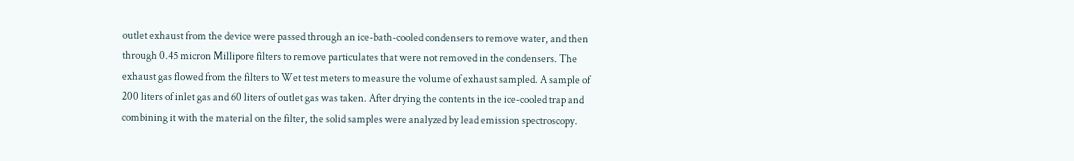outlet exhaust from the device were passed through an ice-bath-cooled condensers to remove water, and then through 0.45 micron Millipore filters to remove particulates that were not removed in the condensers. The exhaust gas flowed from the filters to Wet test meters to measure the volume of exhaust sampled. A sample of 200 liters of inlet gas and 60 liters of outlet gas was taken. After drying the contents in the ice-cooled trap and combining it with the material on the filter, the solid samples were analyzed by lead emission spectroscopy.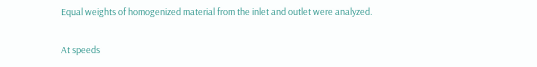Equal weights of homogenized material from the inlet and outlet were analyzed.

At speeds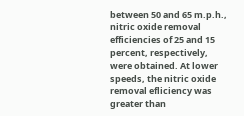between 50 and 65 m.p.h., nitric oxide removal efficiencies of 25 and 15 percent, respectively, were obtained. At lower speeds, the nitric oxide removal efliciency was greater than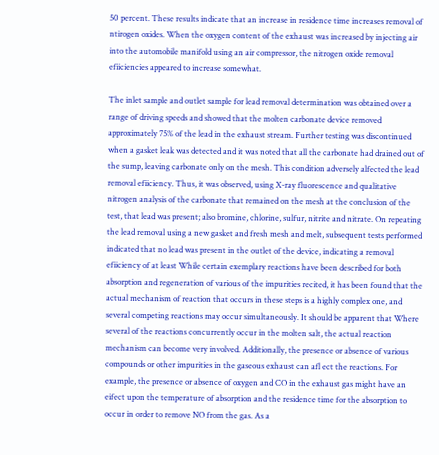50 percent. These results indicate that an increase in residence time increases removal of ntirogen oxides. When the oxygen content of the exhaust was increased by injecting air into the automobile manifold using an air compressor, the nitrogen oxide removal efiiciencies appeared to increase somewhat.

The inlet sample and outlet sample for lead removal determination was obtained over a range of driving speeds and showed that the molten carbonate device removed approximately 75% of the lead in the exhaust stream. Further testing was discontinued when a gasket leak was detected and it was noted that all the carbonate had drained out of the sump, leaving carbonate only on the mesh. This condition adversely alfected the lead removal efiiciency. Thus, it was observed, using X-ray fluorescence and qualitative nitrogen analysis of the carbonate that remained on the mesh at the conclusion of the test, that lead was present; also bromine, chlorine, sulfur, nitrite and nitrate. On repeating the lead removal using a new gasket and fresh mesh and melt, subsequent tests performed indicated that no lead was present in the outlet of the device, indicating a removal efiiciency of at least While certain exemplary reactions have been described for both absorption and regeneration of various of the impurities recited, it has been found that the actual mechanism of reaction that occurs in these steps is a highly complex one, and several competing reactions may occur simultaneously. It should be apparent that Where several of the reactions concurrently occur in the molten salt, the actual reaction mechanism can become very involved. Additionally, the presence or absence of various compounds or other impurities in the gaseous exhaust can afl ect the reactions. For example, the presence or absence of oxygen and CO in the exhaust gas might have an eifect upon the temperature of absorption and the residence time for the absorption to occur in order to remove NO from the gas. As a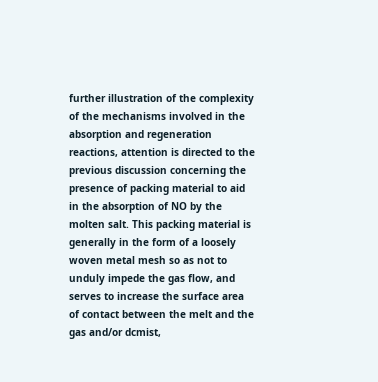further illustration of the complexity of the mechanisms involved in the absorption and regeneration reactions, attention is directed to the previous discussion concerning the presence of packing material to aid in the absorption of NO by the molten salt. This packing material is generally in the form of a loosely woven metal mesh so as not to unduly impede the gas flow, and serves to increase the surface area of contact between the melt and the gas and/or dcmist,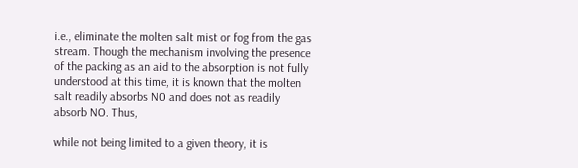i.e., eliminate the molten salt mist or fog from the gas stream. Though the mechanism involving the presence of the packing as an aid to the absorption is not fully understood at this time, it is known that the molten salt readily absorbs N0 and does not as readily absorb NO. Thus,

while not being limited to a given theory, it is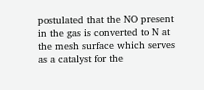postulated that the NO present in the gas is converted to N at the mesh surface which serves as a catalyst for the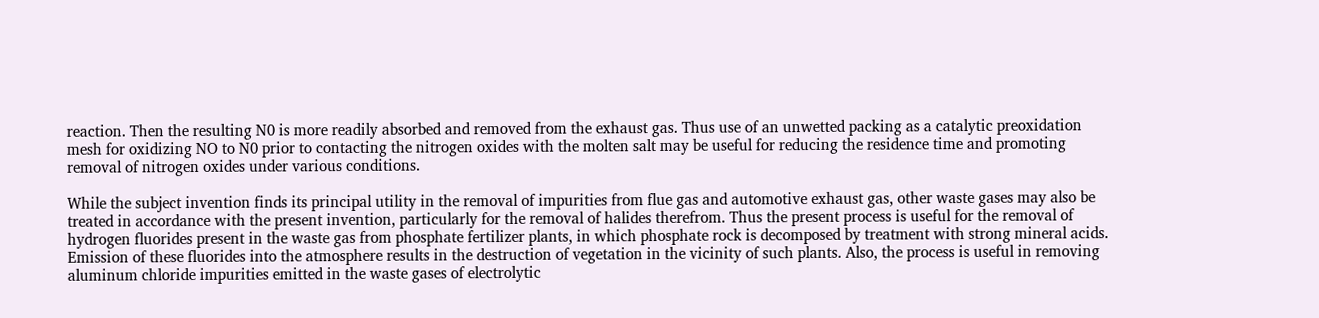reaction. Then the resulting N0 is more readily absorbed and removed from the exhaust gas. Thus use of an unwetted packing as a catalytic preoxidation mesh for oxidizing NO to N0 prior to contacting the nitrogen oxides with the molten salt may be useful for reducing the residence time and promoting removal of nitrogen oxides under various conditions.

While the subject invention finds its principal utility in the removal of impurities from flue gas and automotive exhaust gas, other waste gases may also be treated in accordance with the present invention, particularly for the removal of halides therefrom. Thus the present process is useful for the removal of hydrogen fluorides present in the waste gas from phosphate fertilizer plants, in which phosphate rock is decomposed by treatment with strong mineral acids. Emission of these fluorides into the atmosphere results in the destruction of vegetation in the vicinity of such plants. Also, the process is useful in removing aluminum chloride impurities emitted in the waste gases of electrolytic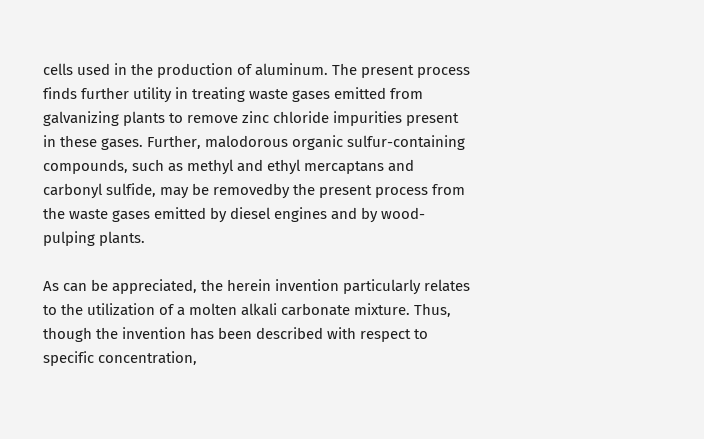cells used in the production of aluminum. The present process finds further utility in treating waste gases emitted from galvanizing plants to remove zinc chloride impurities present in these gases. Further, malodorous organic sulfur-containing compounds, such as methyl and ethyl mercaptans and carbonyl sulfide, may be removedby the present process from the waste gases emitted by diesel engines and by wood-pulping plants.

As can be appreciated, the herein invention particularly relates to the utilization of a molten alkali carbonate mixture. Thus, though the invention has been described with respect to specific concentration,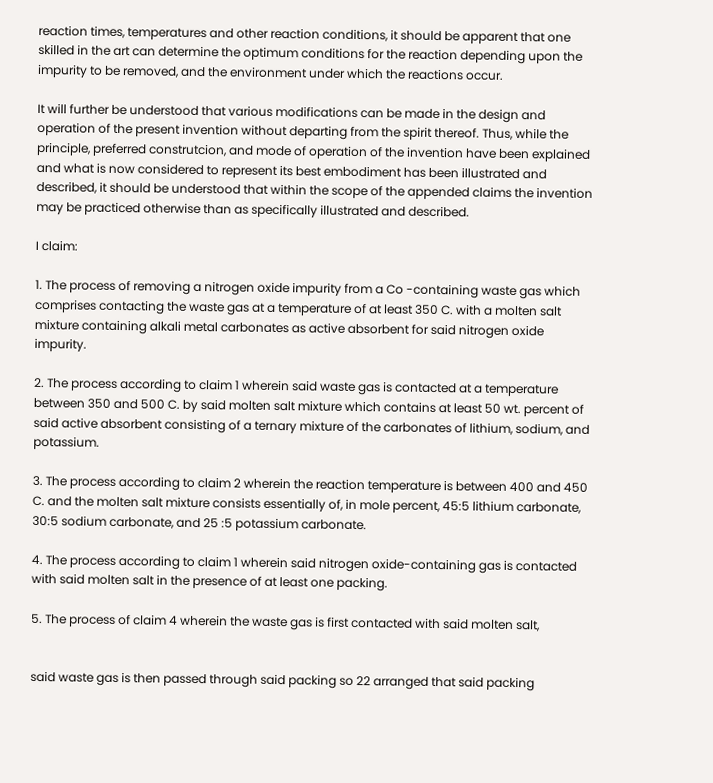reaction times, temperatures and other reaction conditions, it should be apparent that one skilled in the art can determine the optimum conditions for the reaction depending upon the impurity to be removed, and the environment under which the reactions occur.

It will further be understood that various modifications can be made in the design and operation of the present invention without departing from the spirit thereof. Thus, while the principle, preferred construtcion, and mode of operation of the invention have been explained and what is now considered to represent its best embodiment has been illustrated and described, it should be understood that within the scope of the appended claims the invention may be practiced otherwise than as specifically illustrated and described.

I claim:

1. The process of removing a nitrogen oxide impurity from a Co -containing waste gas which comprises contacting the waste gas at a temperature of at least 350 C. with a molten salt mixture containing alkali metal carbonates as active absorbent for said nitrogen oxide impurity.

2. The process according to claim 1 wherein said waste gas is contacted at a temperature between 350 and 500 C. by said molten salt mixture which contains at least 50 wt. percent of said active absorbent consisting of a ternary mixture of the carbonates of lithium, sodium, and potassium.

3. The process according to claim 2 wherein the reaction temperature is between 400 and 450 C. and the molten salt mixture consists essentially of, in mole percent, 45:5 lithium carbonate, 30:5 sodium carbonate, and 25 :5 potassium carbonate.

4. The process according to claim 1 wherein said nitrogen oxide-containing gas is contacted with said molten salt in the presence of at least one packing.

5. The process of claim 4 wherein the waste gas is first contacted with said molten salt,


said waste gas is then passed through said packing so 22 arranged that said packing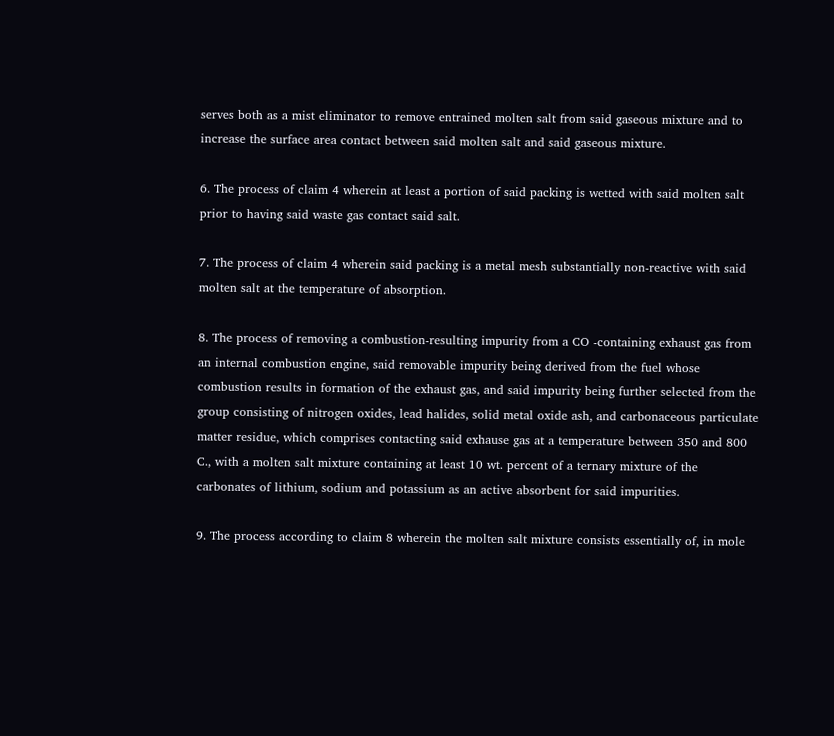serves both as a mist eliminator to remove entrained molten salt from said gaseous mixture and to increase the surface area contact between said molten salt and said gaseous mixture.

6. The process of claim 4 wherein at least a portion of said packing is wetted with said molten salt prior to having said waste gas contact said salt.

7. The process of claim 4 wherein said packing is a metal mesh substantially non-reactive with said molten salt at the temperature of absorption.

8. The process of removing a combustion-resulting impurity from a CO -containing exhaust gas from an internal combustion engine, said removable impurity being derived from the fuel whose combustion results in formation of the exhaust gas, and said impurity being further selected from the group consisting of nitrogen oxides, lead halides, solid metal oxide ash, and carbonaceous particulate matter residue, which comprises contacting said exhause gas at a temperature between 350 and 800 C., with a molten salt mixture containing at least 10 wt. percent of a ternary mixture of the carbonates of lithium, sodium and potassium as an active absorbent for said impurities.

9. The process according to claim 8 wherein the molten salt mixture consists essentially of, in mole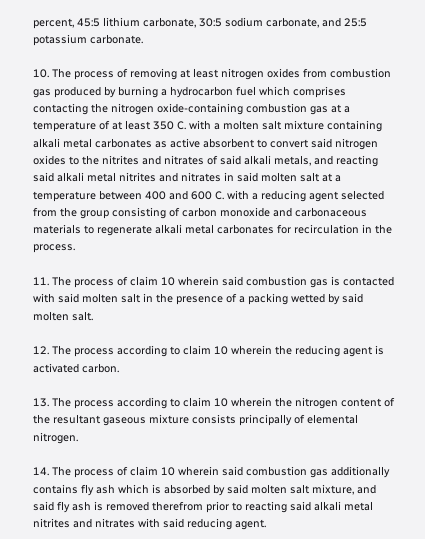percent, 45:5 lithium carbonate, 30:5 sodium carbonate, and 25:5 potassium carbonate.

10. The process of removing at least nitrogen oxides from combustion gas produced by burning a hydrocarbon fuel which comprises contacting the nitrogen oxide-containing combustion gas at a temperature of at least 350 C. with a molten salt mixture containing alkali metal carbonates as active absorbent to convert said nitrogen oxides to the nitrites and nitrates of said alkali metals, and reacting said alkali metal nitrites and nitrates in said molten salt at a temperature between 400 and 600 C. with a reducing agent selected from the group consisting of carbon monoxide and carbonaceous materials to regenerate alkali metal carbonates for recirculation in the process.

11. The process of claim 10 wherein said combustion gas is contacted with said molten salt in the presence of a packing wetted by said molten salt.

12. The process according to claim 10 wherein the reducing agent is activated carbon.

13. The process according to claim 10 wherein the nitrogen content of the resultant gaseous mixture consists principally of elemental nitrogen.

14. The process of claim 10 wherein said combustion gas additionally contains fly ash which is absorbed by said molten salt mixture, and said fly ash is removed therefrom prior to reacting said alkali metal nitrites and nitrates with said reducing agent.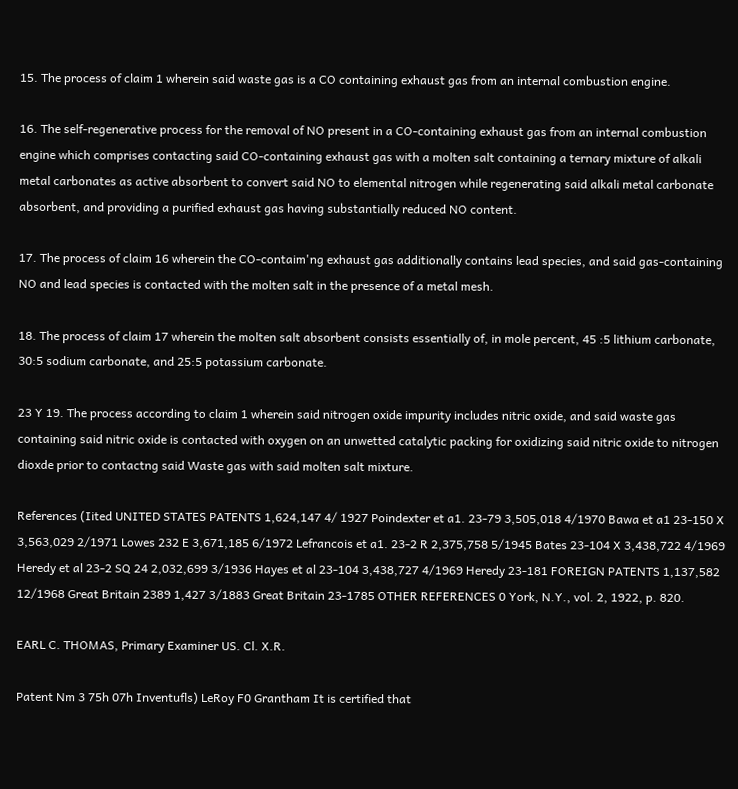15. The process of claim 1 wherein said waste gas is a CO containing exhaust gas from an internal combustion engine.

16. The self-regenerative process for the removal of NO present in a CO-containing exhaust gas from an internal combustion engine which comprises contacting said CO-containing exhaust gas with a molten salt containing a ternary mixture of alkali metal carbonates as active absorbent to convert said NO to elemental nitrogen while regenerating said alkali metal carbonate absorbent, and providing a purified exhaust gas having substantially reduced NO content.

17. The process of claim 16 wherein the CO-contaim'ng exhaust gas additionally contains lead species, and said gas-containing NO and lead species is contacted with the molten salt in the presence of a metal mesh.

18. The process of claim 17 wherein the molten salt absorbent consists essentially of, in mole percent, 45 :5 lithium carbonate, 30:5 sodium carbonate, and 25:5 potassium carbonate.

23 Y 19. The process according to claim 1 wherein said nitrogen oxide impurity includes nitric oxide, and said waste gas containing said nitric oxide is contacted with oxygen on an unwetted catalytic packing for oxidizing said nitric oxide to nitrogen dioxde prior to contactng said Waste gas with said molten salt mixture.

References (Iited UNITED STATES PATENTS 1,624,147 4/ 1927 Poindexter et a1. 23-79 3,505,018 4/1970 Bawa et a1 23-150 X 3,563,029 2/1971 Lowes 232 E 3,671,185 6/1972 Lefrancois et a1. 23-2 R 2,375,758 5/1945 Bates 23-104 X 3,438,722 4/1969 Heredy et al 23-2 SQ 24 2,032,699 3/1936 Hayes et al 23-104 3,438,727 4/1969 Heredy 23-181 FOREIGN PATENTS 1,137,582 12/1968 Great Britain 2389 1,427 3/1883 Great Britain 23-1785 OTHER REFERENCES 0 York, N.Y., vol. 2, 1922, p. 820.

EARL C. THOMAS, Primary Examiner US. Cl. X.R.

Patent Nm 3 75h 07h Inventufls) LeRoy F0 Grantham It is certified that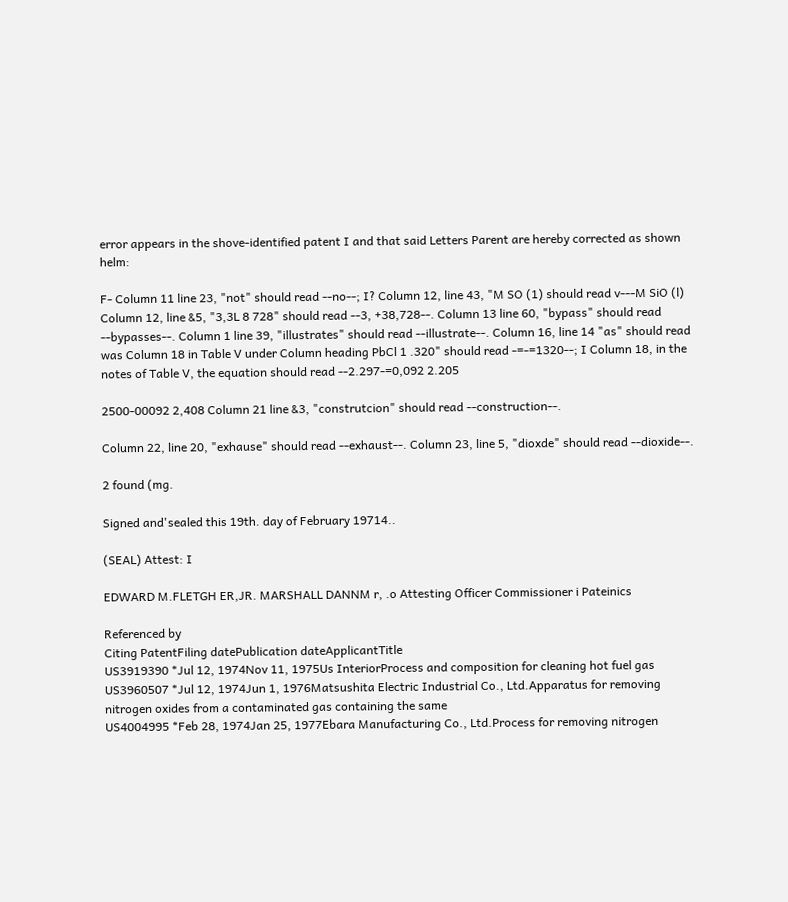error appears in the shove-identified patent I and that said Letters Parent are hereby corrected as shown helm:

F- Column 11 line 23, "not" should read --no--; I? Column 12, line 43, "M SO (1) should read v---M SiO (l) Column 12, line &5, "3,3L 8 728" should read --3, +38,728--. Column 13 line 60, "bypass" should read --bypasses--. Column 1 line 39, "illustrates" should read --illustrate--. Column 16, line 14 "as" should read was Column 18 in Table V under Column heading PbCl 1 .320" should read -=-=1320--; I Column 18, in the notes of Table V, the equation should read --2.297-=0,092 2.205

2500-00092 2,408 Column 21 line &3, "construtcion" should read --construction--.

Column 22, line 20, "exhause" should read --exhaust--. Column 23, line 5, "dioxde" should read --dioxide--.

2 found (mg.

Signed and'sealed this 19th. day of February 19714..

(SEAL) Attest: I

EDWARD M.FLETGH ER,JR. MARSHALL DANNM r, .o Attesting Officer Commissioner i Pateinics

Referenced by
Citing PatentFiling datePublication dateApplicantTitle
US3919390 *Jul 12, 1974Nov 11, 1975Us InteriorProcess and composition for cleaning hot fuel gas
US3960507 *Jul 12, 1974Jun 1, 1976Matsushita Electric Industrial Co., Ltd.Apparatus for removing nitrogen oxides from a contaminated gas containing the same
US4004995 *Feb 28, 1974Jan 25, 1977Ebara Manufacturing Co., Ltd.Process for removing nitrogen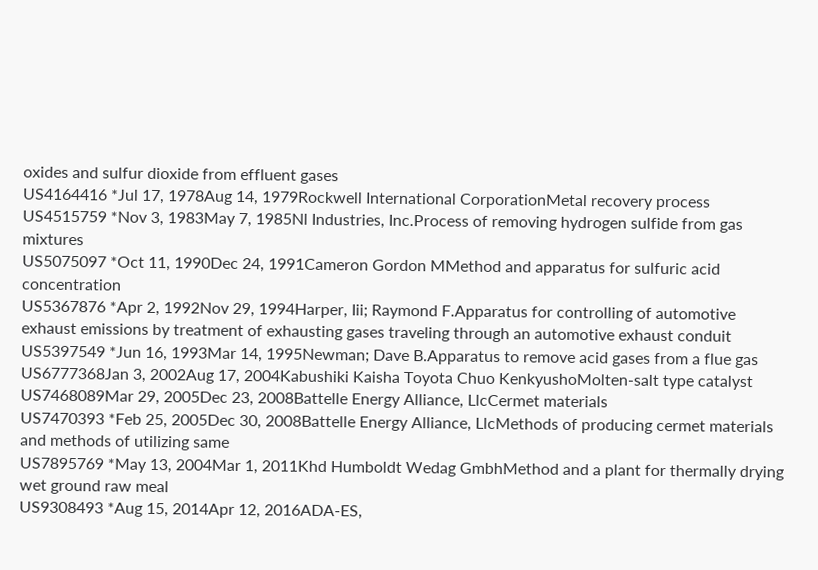oxides and sulfur dioxide from effluent gases
US4164416 *Jul 17, 1978Aug 14, 1979Rockwell International CorporationMetal recovery process
US4515759 *Nov 3, 1983May 7, 1985Nl Industries, Inc.Process of removing hydrogen sulfide from gas mixtures
US5075097 *Oct 11, 1990Dec 24, 1991Cameron Gordon MMethod and apparatus for sulfuric acid concentration
US5367876 *Apr 2, 1992Nov 29, 1994Harper, Iii; Raymond F.Apparatus for controlling of automotive exhaust emissions by treatment of exhausting gases traveling through an automotive exhaust conduit
US5397549 *Jun 16, 1993Mar 14, 1995Newman; Dave B.Apparatus to remove acid gases from a flue gas
US6777368Jan 3, 2002Aug 17, 2004Kabushiki Kaisha Toyota Chuo KenkyushoMolten-salt type catalyst
US7468089Mar 29, 2005Dec 23, 2008Battelle Energy Alliance, LlcCermet materials
US7470393 *Feb 25, 2005Dec 30, 2008Battelle Energy Alliance, LlcMethods of producing cermet materials and methods of utilizing same
US7895769 *May 13, 2004Mar 1, 2011Khd Humboldt Wedag GmbhMethod and a plant for thermally drying wet ground raw meal
US9308493 *Aug 15, 2014Apr 12, 2016ADA-ES,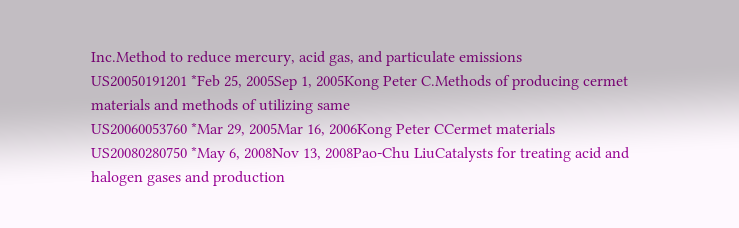Inc.Method to reduce mercury, acid gas, and particulate emissions
US20050191201 *Feb 25, 2005Sep 1, 2005Kong Peter C.Methods of producing cermet materials and methods of utilizing same
US20060053760 *Mar 29, 2005Mar 16, 2006Kong Peter CCermet materials
US20080280750 *May 6, 2008Nov 13, 2008Pao-Chu LiuCatalysts for treating acid and halogen gases and production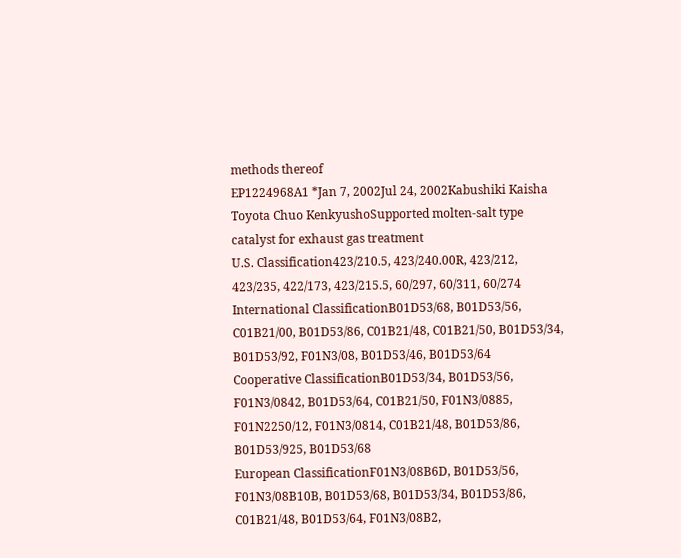methods thereof
EP1224968A1 *Jan 7, 2002Jul 24, 2002Kabushiki Kaisha Toyota Chuo KenkyushoSupported molten-salt type catalyst for exhaust gas treatment
U.S. Classification423/210.5, 423/240.00R, 423/212, 423/235, 422/173, 423/215.5, 60/297, 60/311, 60/274
International ClassificationB01D53/68, B01D53/56, C01B21/00, B01D53/86, C01B21/48, C01B21/50, B01D53/34, B01D53/92, F01N3/08, B01D53/46, B01D53/64
Cooperative ClassificationB01D53/34, B01D53/56, F01N3/0842, B01D53/64, C01B21/50, F01N3/0885, F01N2250/12, F01N3/0814, C01B21/48, B01D53/86, B01D53/925, B01D53/68
European ClassificationF01N3/08B6D, B01D53/56, F01N3/08B10B, B01D53/68, B01D53/34, B01D53/86, C01B21/48, B01D53/64, F01N3/08B2,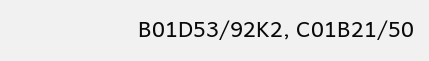B01D53/92K2, C01B21/50